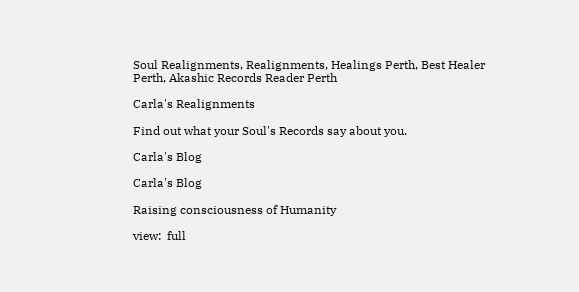Soul Realignments, Realignments, Healings Perth, Best Healer Perth, Akashic Records Reader Perth

Carla's Realignments

Find out what your Soul's Records say about you.

Carla's Blog

Carla's Blog

Raising consciousness of Humanity

view:  full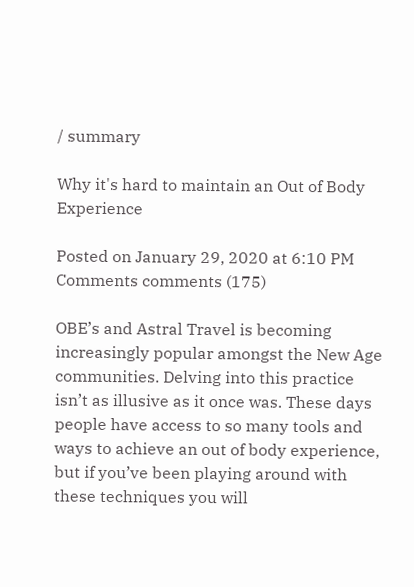/ summary

Why it's hard to maintain an Out of Body Experience

Posted on January 29, 2020 at 6:10 PM Comments comments (175)

OBE’s and Astral Travel is becoming increasingly popular amongst the New Age communities. Delving into this practice isn’t as illusive as it once was. These days people have access to so many tools and ways to achieve an out of body experience, but if you’ve been playing around with these techniques you will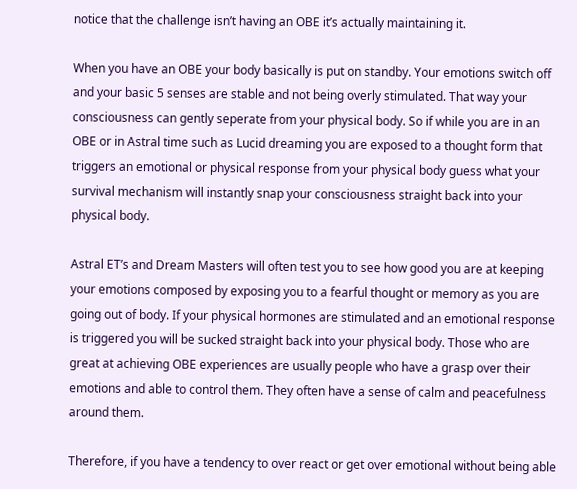notice that the challenge isn’t having an OBE it’s actually maintaining it.

When you have an OBE your body basically is put on standby. Your emotions switch off and your basic 5 senses are stable and not being overly stimulated. That way your consciousness can gently seperate from your physical body. So if while you are in an OBE or in Astral time such as Lucid dreaming you are exposed to a thought form that triggers an emotional or physical response from your physical body guess what your survival mechanism will instantly snap your consciousness straight back into your physical body.

Astral ET’s and Dream Masters will often test you to see how good you are at keeping your emotions composed by exposing you to a fearful thought or memory as you are going out of body. If your physical hormones are stimulated and an emotional response is triggered you will be sucked straight back into your physical body. Those who are great at achieving OBE experiences are usually people who have a grasp over their emotions and able to control them. They often have a sense of calm and peacefulness around them.

Therefore, if you have a tendency to over react or get over emotional without being able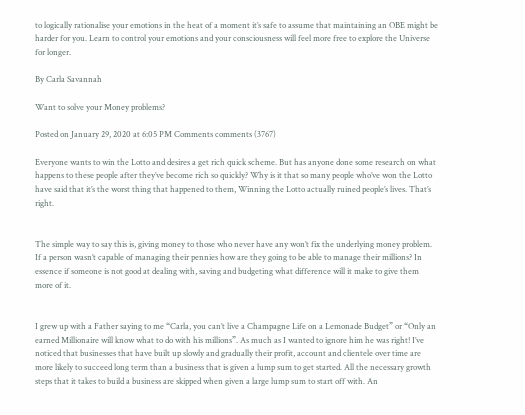to logically rationalise your emotions in the heat of a moment it’s safe to assume that maintaining an OBE might be harder for you. Learn to control your emotions and your consciousness will feel more free to explore the Universe for longer.

By Carla Savannah

Want to solve your Money problems?

Posted on January 29, 2020 at 6:05 PM Comments comments (3767)

Everyone wants to win the Lotto and desires a get rich quick scheme. But has anyone done some research on what happens to these people after they’ve become rich so quickly? Why is it that so many people who’ve won the Lotto have said that it’s the worst thing that happened to them, Winning the Lotto actually ruined people’s lives. That’s right.


The simple way to say this is, giving money to those who never have any won’t fix the underlying money problem. If a person wasn’t capable of managing their pennies how are they going to be able to manage their millions? In essence if someone is not good at dealing with, saving and budgeting what difference will it make to give them more of it.


I grew up with a Father saying to me “Carla, you can’t live a Champagne Life on a Lemonade Budget” or “Only an earned Millionaire will know what to do with his millions”. As much as I wanted to ignore him he was right! I’ve noticed that businesses that have built up slowly and gradually their profit, account and clientele over time are more likely to succeed long term than a business that is given a lump sum to get started. All the necessary growth steps that it takes to build a business are skipped when given a large lump sum to start off with. An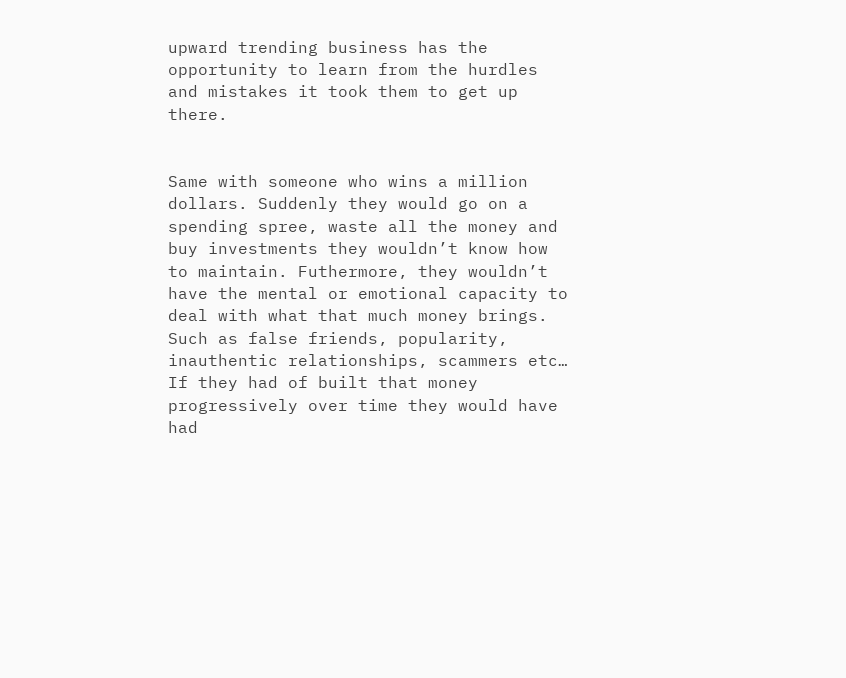upward trending business has the opportunity to learn from the hurdles and mistakes it took them to get up there.


Same with someone who wins a million dollars. Suddenly they would go on a spending spree, waste all the money and buy investments they wouldn’t know how to maintain. Futhermore, they wouldn’t have the mental or emotional capacity to deal with what that much money brings. Such as false friends, popularity, inauthentic relationships, scammers etc… If they had of built that money progressively over time they would have had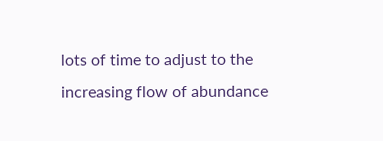lots of time to adjust to the increasing flow of abundance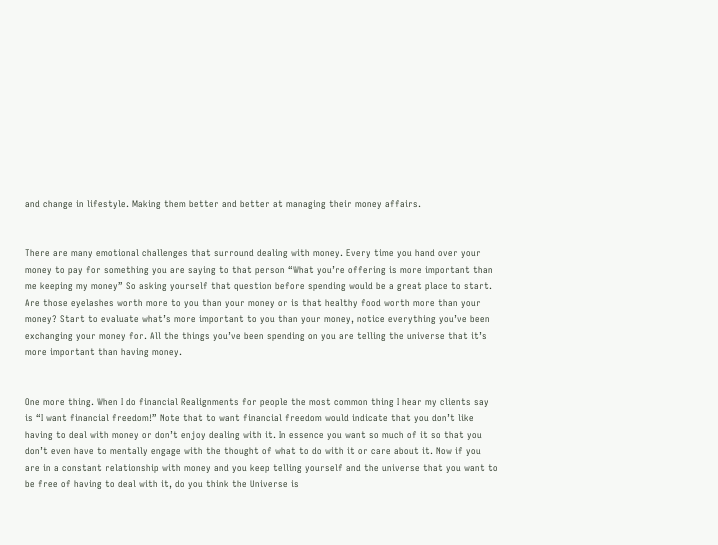and change in lifestyle. Making them better and better at managing their money affairs.


There are many emotional challenges that surround dealing with money. Every time you hand over your money to pay for something you are saying to that person “What you’re offering is more important than me keeping my money” So asking yourself that question before spending would be a great place to start. Are those eyelashes worth more to you than your money or is that healthy food worth more than your money? Start to evaluate what’s more important to you than your money, notice everything you’ve been exchanging your money for. All the things you’ve been spending on you are telling the universe that it’s more important than having money.


One more thing. When I do financial Realignments for people the most common thing I hear my clients say is “I want financial freedom!” Note that to want financial freedom would indicate that you don’t like having to deal with money or don’t enjoy dealing with it. In essence you want so much of it so that you don’t even have to mentally engage with the thought of what to do with it or care about it. Now if you are in a constant relationship with money and you keep telling yourself and the universe that you want to be free of having to deal with it, do you think the Universe is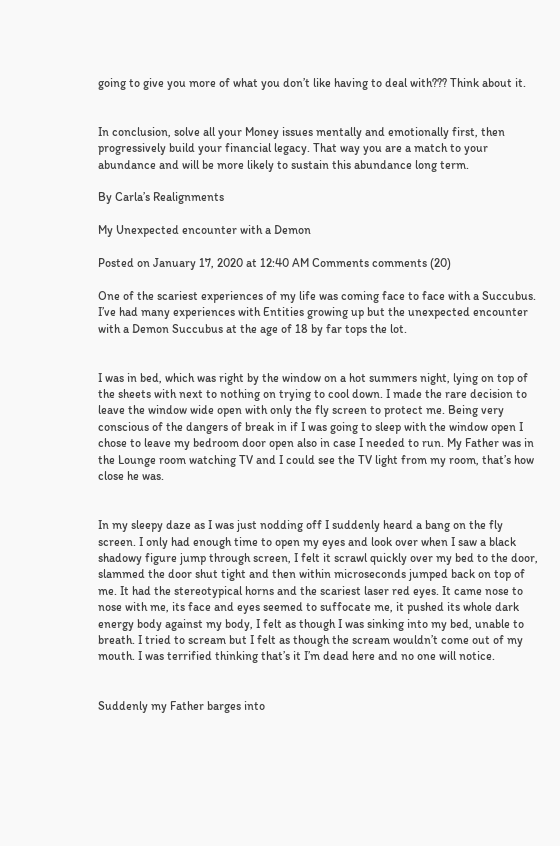going to give you more of what you don’t like having to deal with??? Think about it.


In conclusion, solve all your Money issues mentally and emotionally first, then progressively build your financial legacy. That way you are a match to your abundance and will be more likely to sustain this abundance long term.

By Carla’s Realignments

My Unexpected encounter with a Demon

Posted on January 17, 2020 at 12:40 AM Comments comments (20)

One of the scariest experiences of my life was coming face to face with a Succubus. I’ve had many experiences with Entities growing up but the unexpected encounter with a Demon Succubus at the age of 18 by far tops the lot.


I was in bed, which was right by the window on a hot summers night, lying on top of the sheets with next to nothing on trying to cool down. I made the rare decision to leave the window wide open with only the fly screen to protect me. Being very conscious of the dangers of break in if I was going to sleep with the window open I chose to leave my bedroom door open also in case I needed to run. My Father was in the Lounge room watching TV and I could see the TV light from my room, that’s how close he was.


In my sleepy daze as I was just nodding off I suddenly heard a bang on the fly screen. I only had enough time to open my eyes and look over when I saw a black shadowy figure jump through screen, I felt it scrawl quickly over my bed to the door, slammed the door shut tight and then within microseconds jumped back on top of me. It had the stereotypical horns and the scariest laser red eyes. It came nose to nose with me, its face and eyes seemed to suffocate me, it pushed its whole dark energy body against my body, I felt as though I was sinking into my bed, unable to breath. I tried to scream but I felt as though the scream wouldn’t come out of my mouth. I was terrified thinking that’s it I’m dead here and no one will notice.


Suddenly my Father barges into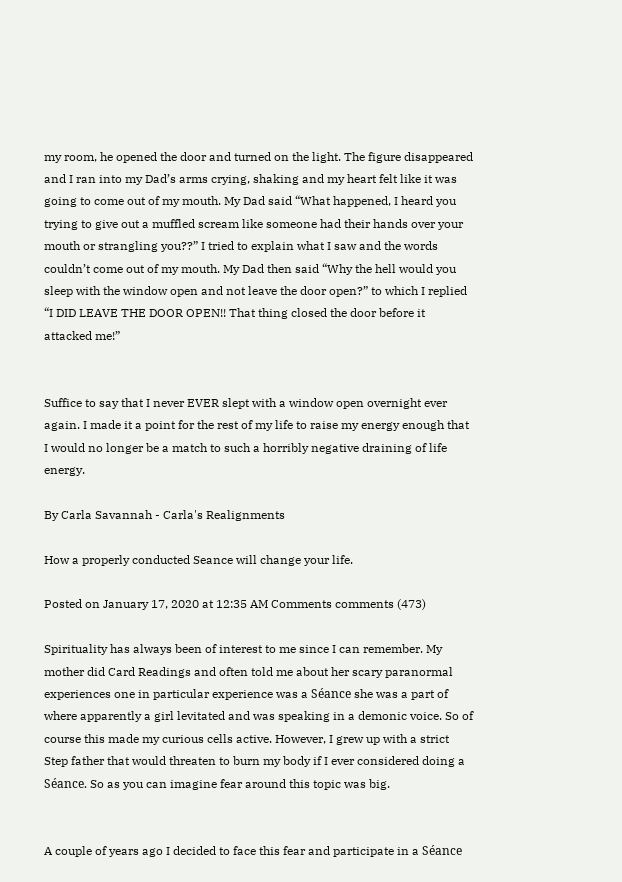my room, he opened the door and turned on the light. The figure disappeared and I ran into my Dad’s arms crying, shaking and my heart felt like it was going to come out of my mouth. My Dad said “What happened, I heard you trying to give out a muffled scream like someone had their hands over your mouth or strangling you??” I tried to explain what I saw and the words couldn’t come out of my mouth. My Dad then said “Why the hell would you sleep with the window open and not leave the door open?” to which I replied “I DID LEAVE THE DOOR OPEN!! That thing closed the door before it attacked me!”


Suffice to say that I never EVER slept with a window open overnight ever again. I made it a point for the rest of my life to raise my energy enough that I would no longer be a match to such a horribly negative draining of life energy.

By Carla Savannah - Carla's Realignments

How a properly conducted Seance will change your life.

Posted on January 17, 2020 at 12:35 AM Comments comments (473)

Spirituality has always been of interest to me since I can remember. My mother did Card Readings and often told me about her scary paranormal experiences one in particular experience was a Séance she was a part of where apparently a girl levitated and was speaking in a demonic voice. So of course this made my curious cells active. However, I grew up with a strict Step father that would threaten to burn my body if I ever considered doing a Séance. So as you can imagine fear around this topic was big.


A couple of years ago I decided to face this fear and participate in a Séance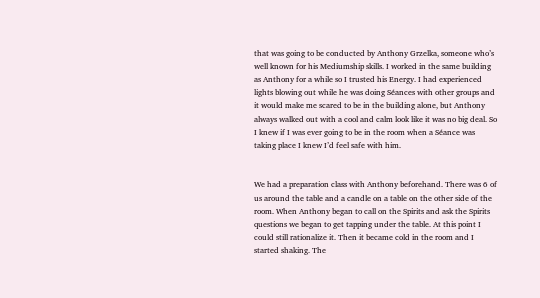that was going to be conducted by Anthony Grzelka, someone who’s well known for his Mediumship skills. I worked in the same building as Anthony for a while so I trusted his Energy. I had experienced lights blowing out while he was doing Séances with other groups and it would make me scared to be in the building alone, but Anthony always walked out with a cool and calm look like it was no big deal. So I knew if I was ever going to be in the room when a Séance was taking place I knew I’d feel safe with him.


We had a preparation class with Anthony beforehand. There was 6 of us around the table and a candle on a table on the other side of the room. When Anthony began to call on the Spirits and ask the Spirits questions we began to get tapping under the table. At this point I could still rationalize it. Then it became cold in the room and I started shaking. The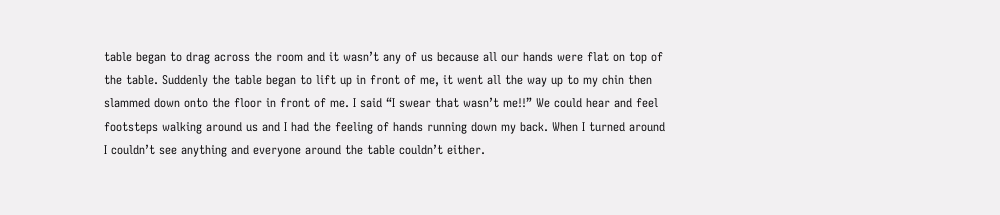table began to drag across the room and it wasn’t any of us because all our hands were flat on top of the table. Suddenly the table began to lift up in front of me, it went all the way up to my chin then slammed down onto the floor in front of me. I said “I swear that wasn’t me!!” We could hear and feel footsteps walking around us and I had the feeling of hands running down my back. When I turned around I couldn’t see anything and everyone around the table couldn’t either.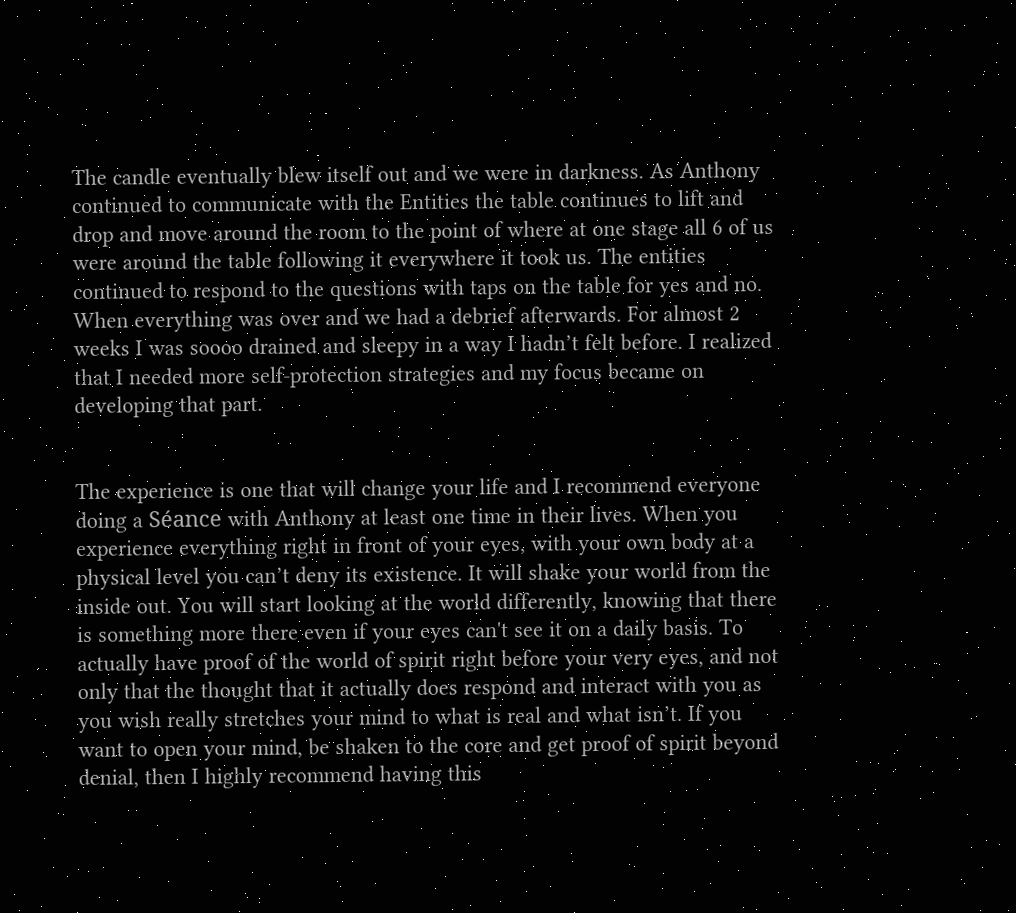The candle eventually blew itself out and we were in darkness. As Anthony continued to communicate with the Entities the table continues to lift and drop and move around the room to the point of where at one stage all 6 of us were around the table following it everywhere it took us. The entities continued to respond to the questions with taps on the table for yes and no. When everything was over and we had a debrief afterwards. For almost 2 weeks I was soooo drained and sleepy in a way I hadn’t felt before. I realized that I needed more self-protection strategies and my focus became on developing that part.


The experience is one that will change your life and I recommend everyone doing a Séance with Anthony at least one time in their lives. When you experience everything right in front of your eyes, with your own body at a physical level you can’t deny its existence. It will shake your world from the inside out. You will start looking at the world differently, knowing that there is something more there even if your eyes can't see it on a daily basis. To actually have proof of the world of spirit right before your very eyes, and not only that the thought that it actually does respond and interact with you as you wish really stretches your mind to what is real and what isn’t. If you want to open your mind, be shaken to the core and get proof of spirit beyond denial, then I highly recommend having this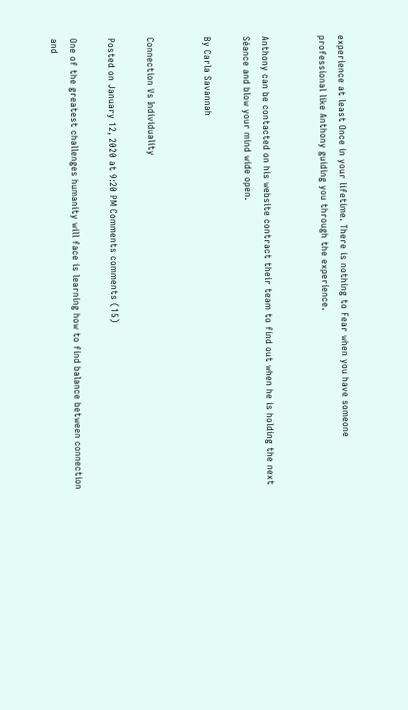experience at least Once in your lifetime. There is nothing to Fear when you have someone professional like Anthony guiding you through the experience.


Anthony can be contacted on his website contract their team to find out when he is holding the next Séance and blow your mind wide open.

By Carla Savannah


Connection Vs Individuality

Posted on January 12, 2020 at 9:20 PM Comments comments (15)

One of the greatest challenges humanity will face is learning how to find balance between connection and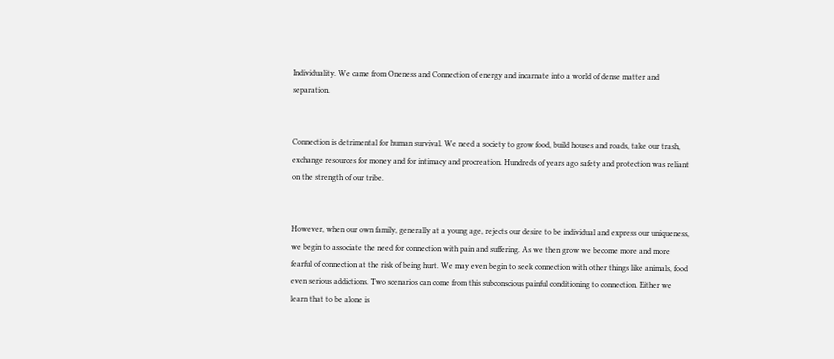Individuality. We came from Oneness and Connection of energy and incarnate into a world of dense matter and separation.


Connection is detrimental for human survival. We need a society to grow food, build houses and roads, take our trash, exchange resources for money and for intimacy and procreation. Hundreds of years ago safety and protection was reliant on the strength of our tribe.


However, when our own family, generally at a young age, rejects our desire to be individual and express our uniqueness, we begin to associate the need for connection with pain and suffering. As we then grow we become more and more fearful of connection at the risk of being hurt. We may even begin to seek connection with other things like animals, food even serious addictions. Two scenarios can come from this subconscious painful conditioning to connection. Either we learn that to be alone is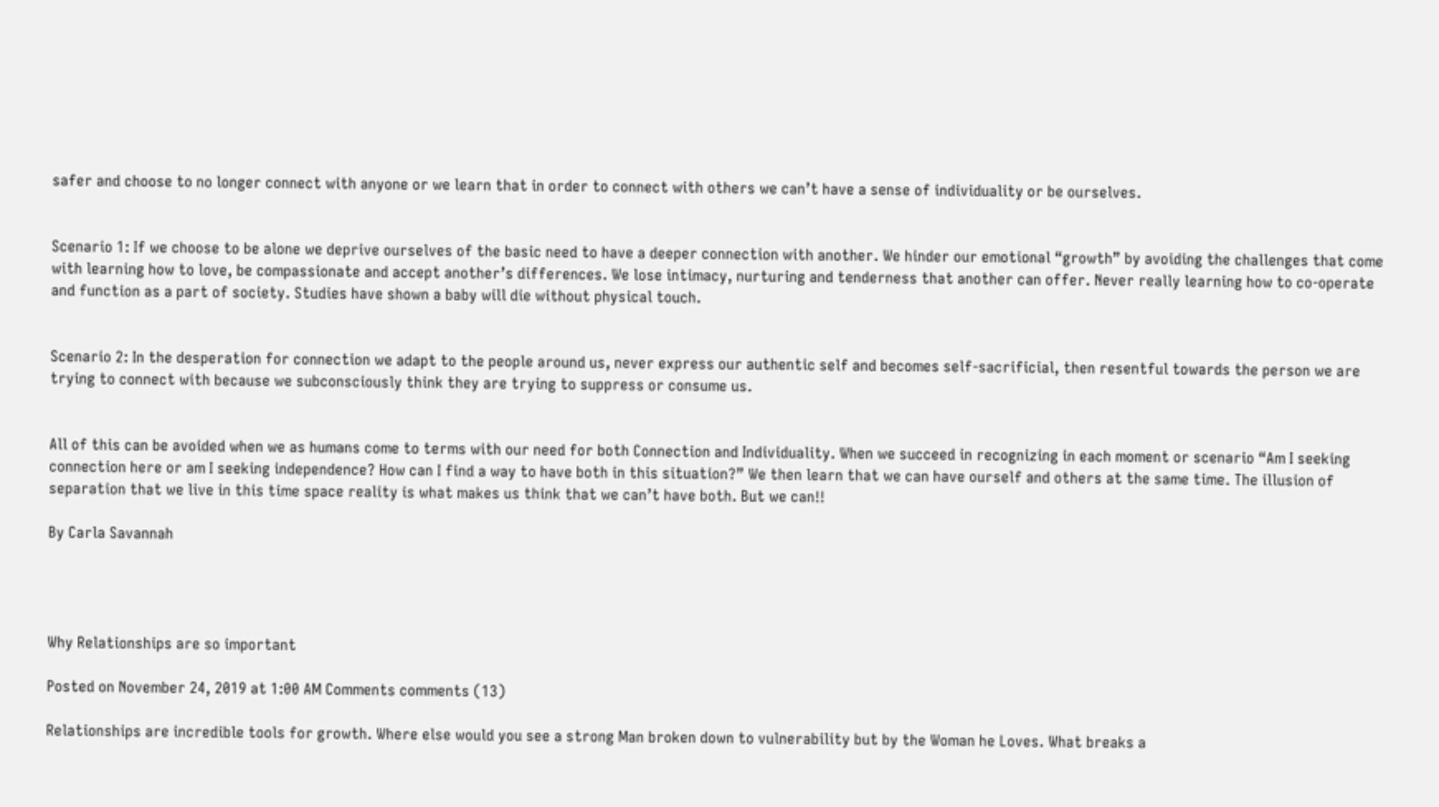safer and choose to no longer connect with anyone or we learn that in order to connect with others we can’t have a sense of individuality or be ourselves.


Scenario 1: If we choose to be alone we deprive ourselves of the basic need to have a deeper connection with another. We hinder our emotional “growth” by avoiding the challenges that come with learning how to love, be compassionate and accept another’s differences. We lose intimacy, nurturing and tenderness that another can offer. Never really learning how to co-operate and function as a part of society. Studies have shown a baby will die without physical touch.


Scenario 2: In the desperation for connection we adapt to the people around us, never express our authentic self and becomes self-sacrificial, then resentful towards the person we are trying to connect with because we subconsciously think they are trying to suppress or consume us.


All of this can be avoided when we as humans come to terms with our need for both Connection and Individuality. When we succeed in recognizing in each moment or scenario “Am I seeking connection here or am I seeking independence? How can I find a way to have both in this situation?” We then learn that we can have ourself and others at the same time. The illusion of separation that we live in this time space reality is what makes us think that we can’t have both. But we can!!

By Carla Savannah




Why Relationships are so important

Posted on November 24, 2019 at 1:00 AM Comments comments (13)

Relationships are incredible tools for growth. Where else would you see a strong Man broken down to vulnerability but by the Woman he Loves. What breaks a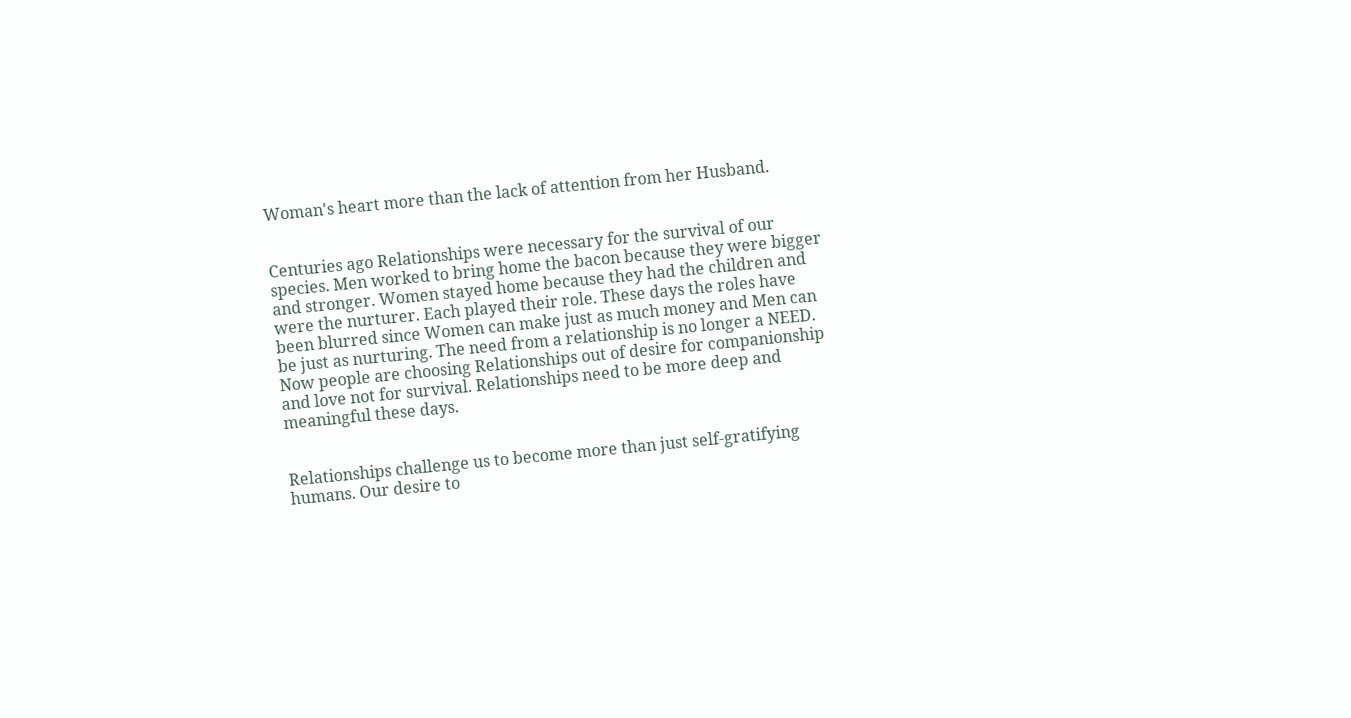Woman's heart more than the lack of attention from her Husband.


Centuries ago Relationships were necessary for the survival of our species. Men worked to bring home the bacon because they were bigger and stronger. Women stayed home because they had the children and were the nurturer. Each played their role. These days the roles have been blurred since Women can make just as much money and Men can be just as nurturing. The need from a relationship is no longer a NEED. Now people are choosing Relationships out of desire for companionship and love not for survival. Relationships need to be more deep and meaningful these days.


Relationships challenge us to become more than just self-gratifying humans. Our desire to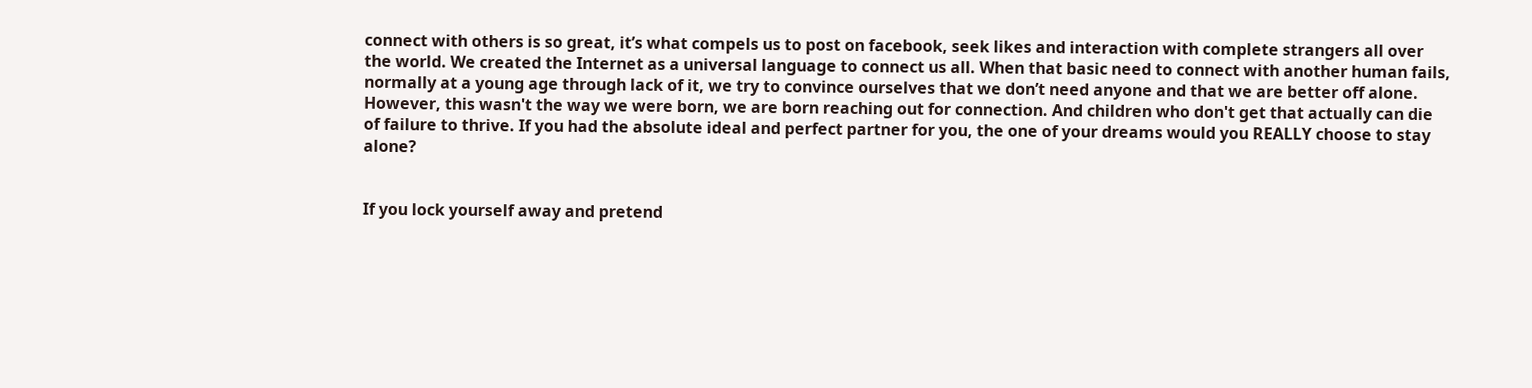connect with others is so great, it’s what compels us to post on facebook, seek likes and interaction with complete strangers all over the world. We created the Internet as a universal language to connect us all. When that basic need to connect with another human fails, normally at a young age through lack of it, we try to convince ourselves that we don’t need anyone and that we are better off alone. However, this wasn't the way we were born, we are born reaching out for connection. And children who don't get that actually can die of failure to thrive. If you had the absolute ideal and perfect partner for you, the one of your dreams would you REALLY choose to stay alone?


If you lock yourself away and pretend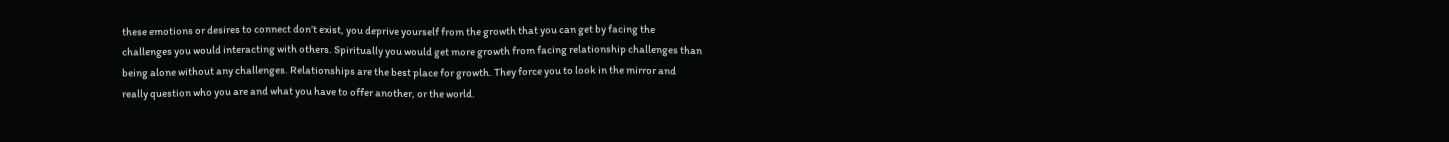these emotions or desires to connect don’t exist, you deprive yourself from the growth that you can get by facing the challenges you would interacting with others. Spiritually you would get more growth from facing relationship challenges than being alone without any challenges. Relationships are the best place for growth. They force you to look in the mirror and really question who you are and what you have to offer another, or the world.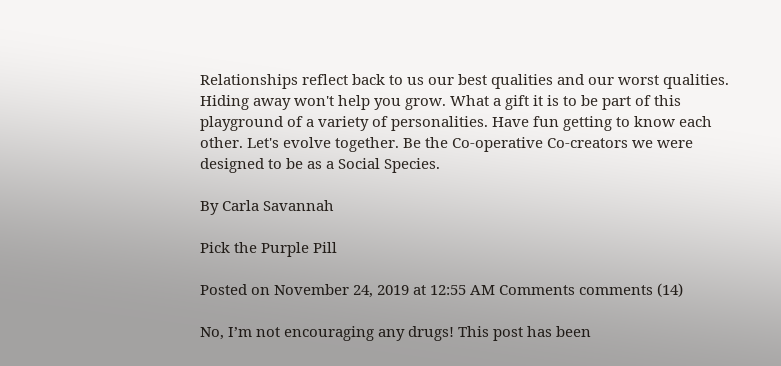Relationships reflect back to us our best qualities and our worst qualities. Hiding away won't help you grow. What a gift it is to be part of this playground of a variety of personalities. Have fun getting to know each other. Let's evolve together. Be the Co-operative Co-creators we were designed to be as a Social Species.

By Carla Savannah

Pick the Purple Pill

Posted on November 24, 2019 at 12:55 AM Comments comments (14)

No, I’m not encouraging any drugs! This post has been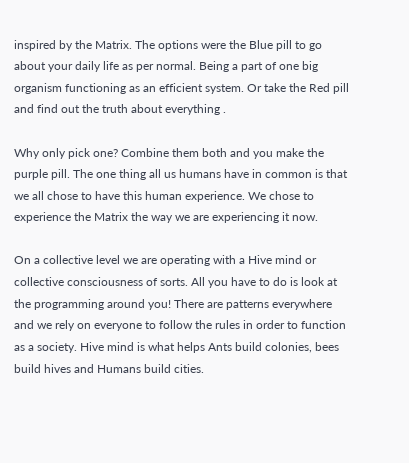inspired by the Matrix. The options were the Blue pill to go about your daily life as per normal. Being a part of one big organism functioning as an efficient system. Or take the Red pill and find out the truth about everything .

Why only pick one? Combine them both and you make the purple pill. The one thing all us humans have in common is that we all chose to have this human experience. We chose to experience the Matrix the way we are experiencing it now.

On a collective level we are operating with a Hive mind or collective consciousness of sorts. All you have to do is look at the programming around you! There are patterns everywhere and we rely on everyone to follow the rules in order to function as a society. Hive mind is what helps Ants build colonies, bees build hives and Humans build cities.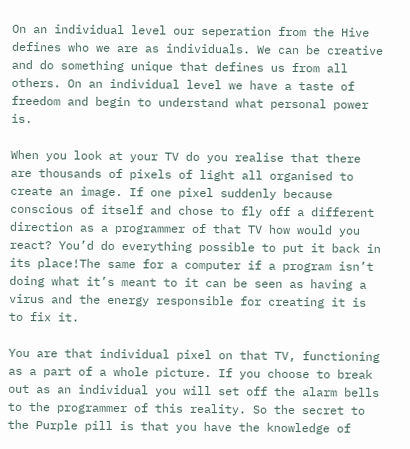On an individual level our seperation from the Hive defines who we are as individuals. We can be creative and do something unique that defines us from all others. On an individual level we have a taste of freedom and begin to understand what personal power is.

When you look at your TV do you realise that there are thousands of pixels of light all organised to create an image. If one pixel suddenly because conscious of itself and chose to fly off a different direction as a programmer of that TV how would you react? You’d do everything possible to put it back in its place!The same for a computer if a program isn’t doing what it’s meant to it can be seen as having a virus and the energy responsible for creating it is to fix it.

You are that individual pixel on that TV, functioning as a part of a whole picture. If you choose to break out as an individual you will set off the alarm bells to the programmer of this reality. So the secret to the Purple pill is that you have the knowledge of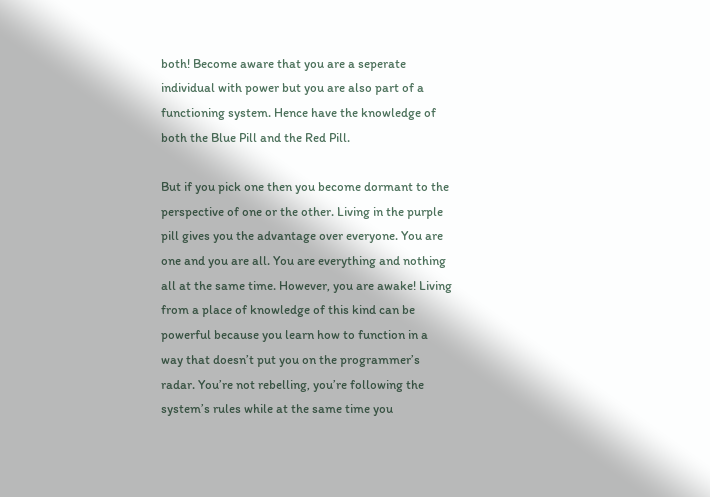both! Become aware that you are a seperate individual with power but you are also part of a functioning system. Hence have the knowledge of both the Blue Pill and the Red Pill.

But if you pick one then you become dormant to the perspective of one or the other. Living in the purple pill gives you the advantage over everyone. You are one and you are all. You are everything and nothing all at the same time. However, you are awake! Living from a place of knowledge of this kind can be powerful because you learn how to function in a way that doesn’t put you on the programmer’s radar. You’re not rebelling, you’re following the system’s rules while at the same time you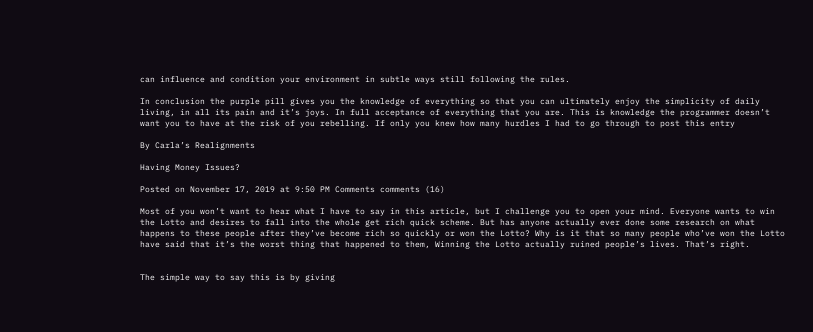can influence and condition your environment in subtle ways still following the rules.

In conclusion the purple pill gives you the knowledge of everything so that you can ultimately enjoy the simplicity of daily living, in all its pain and it’s joys. In full acceptance of everything that you are. This is knowledge the programmer doesn’t want you to have at the risk of you rebelling. If only you knew how many hurdles I had to go through to post this entry

By Carla’s Realignments

Having Money Issues?

Posted on November 17, 2019 at 9:50 PM Comments comments (16)

Most of you won’t want to hear what I have to say in this article, but I challenge you to open your mind. Everyone wants to win the Lotto and desires to fall into the whole get rich quick scheme. But has anyone actually ever done some research on what happens to these people after they’ve become rich so quickly or won the Lotto? Why is it that so many people who’ve won the Lotto have said that it’s the worst thing that happened to them, Winning the Lotto actually ruined people’s lives. That’s right.


The simple way to say this is by giving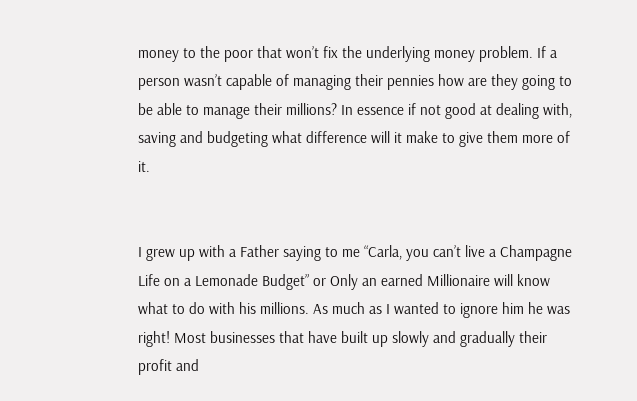money to the poor that won’t fix the underlying money problem. If a person wasn’t capable of managing their pennies how are they going to be able to manage their millions? In essence if not good at dealing with, saving and budgeting what difference will it make to give them more of it.


I grew up with a Father saying to me “Carla, you can’t live a Champagne Life on a Lemonade Budget” or Only an earned Millionaire will know what to do with his millions. As much as I wanted to ignore him he was right! Most businesses that have built up slowly and gradually their profit and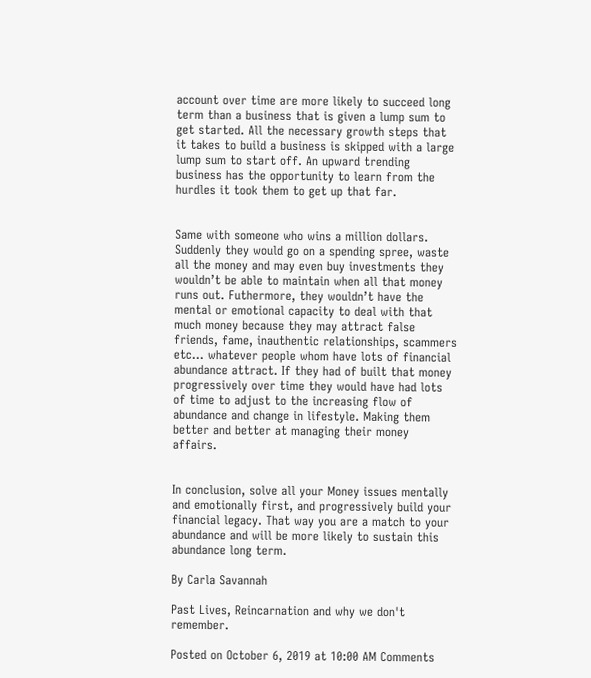account over time are more likely to succeed long term than a business that is given a lump sum to get started. All the necessary growth steps that it takes to build a business is skipped with a large lump sum to start off. An upward trending business has the opportunity to learn from the hurdles it took them to get up that far.


Same with someone who wins a million dollars. Suddenly they would go on a spending spree, waste all the money and may even buy investments they wouldn’t be able to maintain when all that money runs out. Futhermore, they wouldn’t have the mental or emotional capacity to deal with that much money because they may attract false friends, fame, inauthentic relationships, scammers etc… whatever people whom have lots of financial abundance attract. If they had of built that money progressively over time they would have had lots of time to adjust to the increasing flow of abundance and change in lifestyle. Making them better and better at managing their money affairs.


In conclusion, solve all your Money issues mentally and emotionally first, and progressively build your financial legacy. That way you are a match to your abundance and will be more likely to sustain this abundance long term.

By Carla Savannah

Past Lives, Reincarnation and why we don't remember.

Posted on October 6, 2019 at 10:00 AM Comments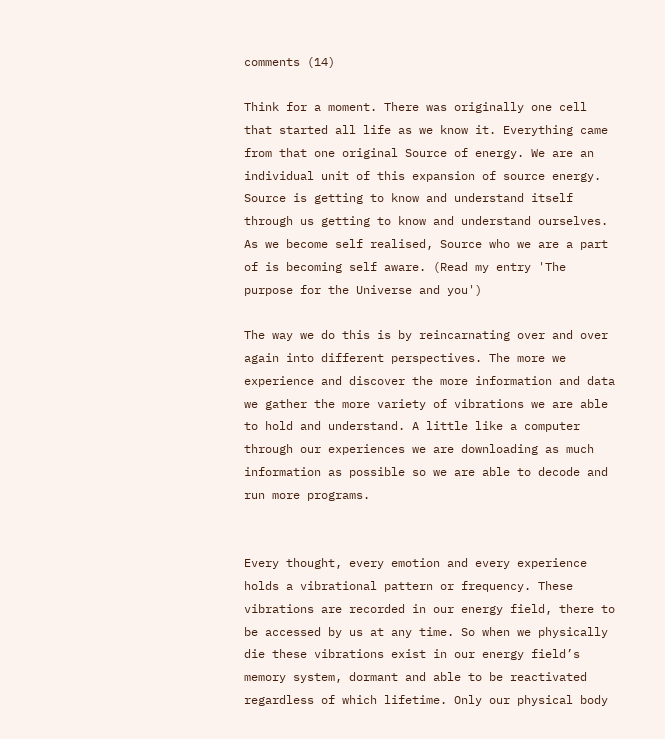comments (14)

Think for a moment. There was originally one cell that started all life as we know it. Everything came from that one original Source of energy. We are an individual unit of this expansion of source energy. Source is getting to know and understand itself through us getting to know and understand ourselves. As we become self realised, Source who we are a part of is becoming self aware. (Read my entry 'The purpose for the Universe and you')

The way we do this is by reincarnating over and over again into different perspectives. The more we experience and discover the more information and data we gather the more variety of vibrations we are able to hold and understand. A little like a computer through our experiences we are downloading as much information as possible so we are able to decode and run more programs.


Every thought, every emotion and every experience holds a vibrational pattern or frequency. These vibrations are recorded in our energy field, there to be accessed by us at any time. So when we physically die these vibrations exist in our energy field’s memory system, dormant and able to be reactivated regardless of which lifetime. Only our physical body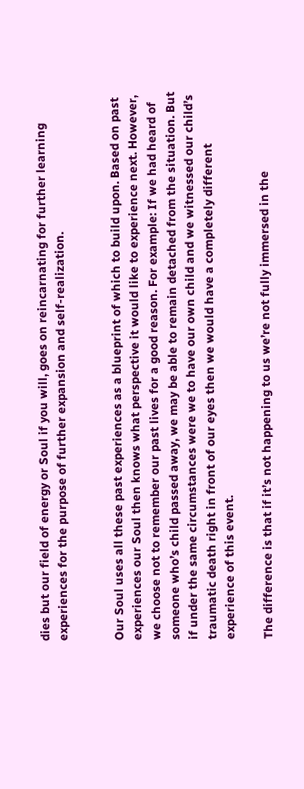dies but our field of energy or Soul if you will, goes on reincarnating for further learning experiences for the purpose of further expansion and self-realization.


Our Soul uses all these past experiences as a blueprint of which to build upon. Based on past experiences our Soul then knows what perspective it would like to experience next. However, we choose not to remember our past lives for a good reason. For example: If we had heard of someone who’s child passed away, we may be able to remain detached from the situation. But if under the same circumstances were we to have our own child and we witnessed our child’s traumatic death right in front of our eyes then we would have a completely different experience of this event.

The difference is that if it’s not happening to us we’re not fully immersed in the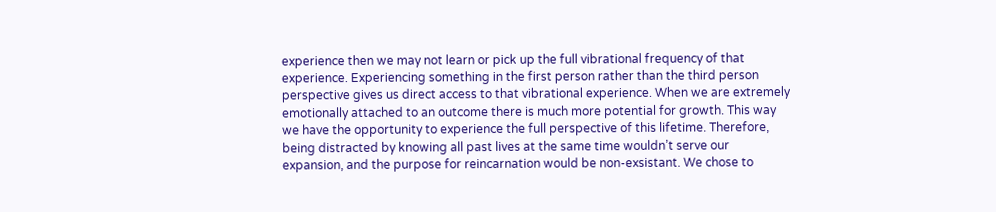experience then we may not learn or pick up the full vibrational frequency of that experience. Experiencing something in the first person rather than the third person perspective gives us direct access to that vibrational experience. When we are extremely emotionally attached to an outcome there is much more potential for growth. This way we have the opportunity to experience the full perspective of this lifetime. Therefore, being distracted by knowing all past lives at the same time wouldn’t serve our expansion, and the purpose for reincarnation would be non-exsistant. We chose to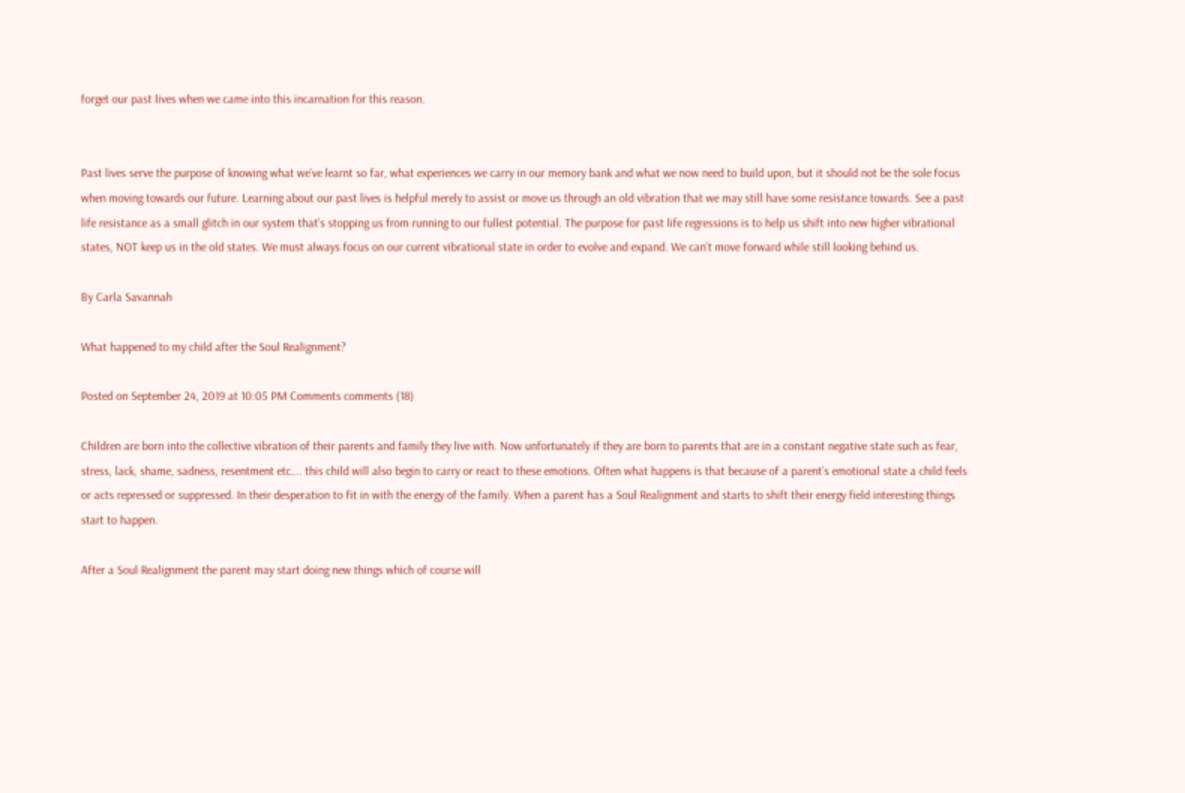forget our past lives when we came into this incarnation for this reason.


Past lives serve the purpose of knowing what we’ve learnt so far, what experiences we carry in our memory bank and what we now need to build upon, but it should not be the sole focus when moving towards our future. Learning about our past lives is helpful merely to assist or move us through an old vibration that we may still have some resistance towards. See a past life resistance as a small glitch in our system that's stopping us from running to our fullest potential. The purpose for past life regressions is to help us shift into new higher vibrational states, NOT keep us in the old states. We must always focus on our current vibrational state in order to evolve and expand. We can’t move forward while still looking behind us.

By Carla Savannah

What happened to my child after the Soul Realignment?

Posted on September 24, 2019 at 10:05 PM Comments comments (18)

Children are born into the collective vibration of their parents and family they live with. Now unfortunately if they are born to parents that are in a constant negative state such as fear, stress, lack, shame, sadness, resentment etc…. this child will also begin to carry or react to these emotions. Often what happens is that because of a parent’s emotional state a child feels or acts repressed or suppressed. In their desperation to fit in with the energy of the family. When a parent has a Soul Realignment and starts to shift their energy field interesting things start to happen.

After a Soul Realignment the parent may start doing new things which of course will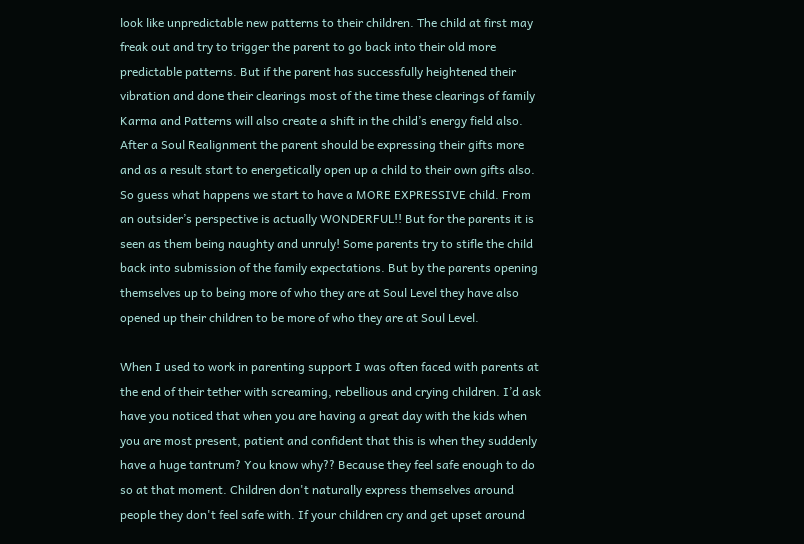look like unpredictable new patterns to their children. The child at first may freak out and try to trigger the parent to go back into their old more predictable patterns. But if the parent has successfully heightened their vibration and done their clearings most of the time these clearings of family Karma and Patterns will also create a shift in the child’s energy field also. After a Soul Realignment the parent should be expressing their gifts more and as a result start to energetically open up a child to their own gifts also. So guess what happens we start to have a MORE EXPRESSIVE child. From an outsider’s perspective is actually WONDERFUL!! But for the parents it is seen as them being naughty and unruly! Some parents try to stifle the child back into submission of the family expectations. But by the parents opening themselves up to being more of who they are at Soul Level they have also opened up their children to be more of who they are at Soul Level.

When I used to work in parenting support I was often faced with parents at the end of their tether with screaming, rebellious and crying children. I’d ask have you noticed that when you are having a great day with the kids when you are most present, patient and confident that this is when they suddenly have a huge tantrum? You know why?? Because they feel safe enough to do so at that moment. Children don't naturally express themselves around people they don't feel safe with. If your children cry and get upset around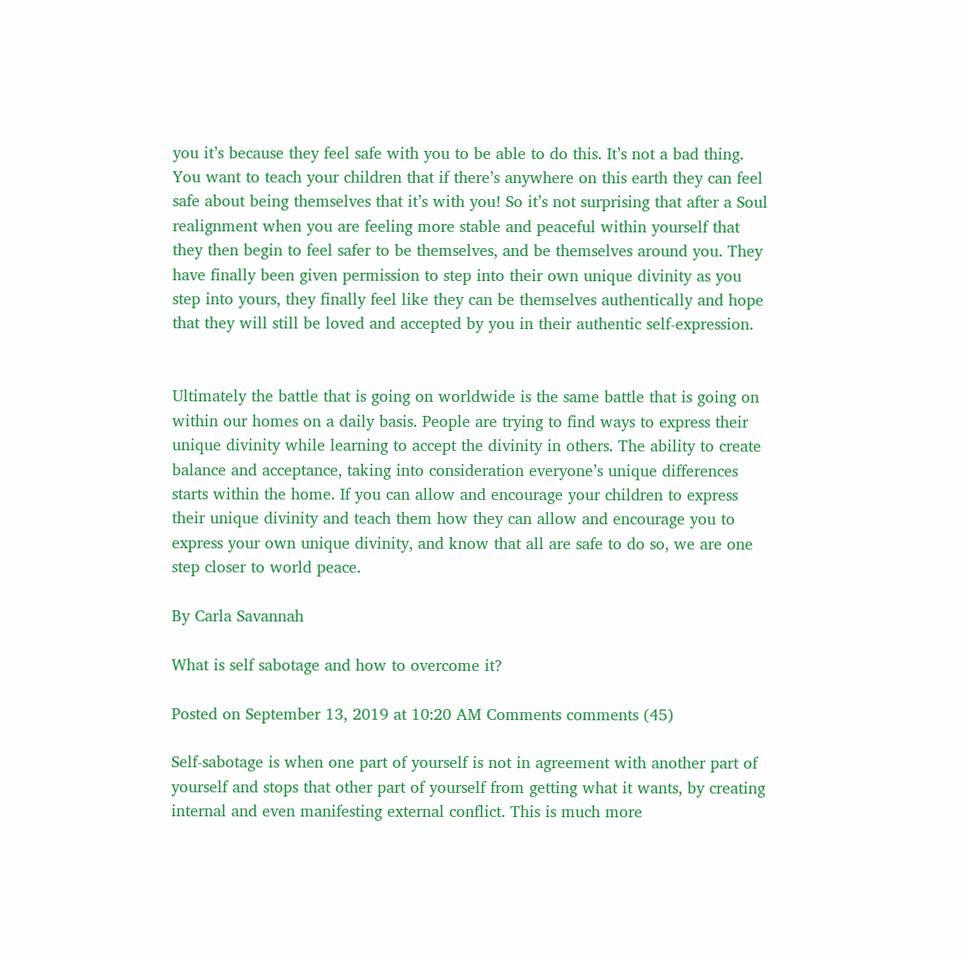you it’s because they feel safe with you to be able to do this. It’s not a bad thing. You want to teach your children that if there’s anywhere on this earth they can feel safe about being themselves that it’s with you! So it’s not surprising that after a Soul realignment when you are feeling more stable and peaceful within yourself that they then begin to feel safer to be themselves, and be themselves around you. They have finally been given permission to step into their own unique divinity as you step into yours, they finally feel like they can be themselves authentically and hope that they will still be loved and accepted by you in their authentic self-expression.


Ultimately the battle that is going on worldwide is the same battle that is going on within our homes on a daily basis. People are trying to find ways to express their unique divinity while learning to accept the divinity in others. The ability to create balance and acceptance, taking into consideration everyone’s unique differences starts within the home. If you can allow and encourage your children to express their unique divinity and teach them how they can allow and encourage you to express your own unique divinity, and know that all are safe to do so, we are one step closer to world peace.

By Carla Savannah

What is self sabotage and how to overcome it?

Posted on September 13, 2019 at 10:20 AM Comments comments (45)

Self-sabotage is when one part of yourself is not in agreement with another part of yourself and stops that other part of yourself from getting what it wants, by creating internal and even manifesting external conflict. This is much more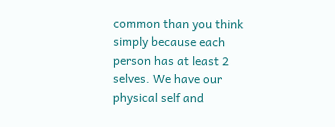common than you think simply because each person has at least 2 selves. We have our physical self and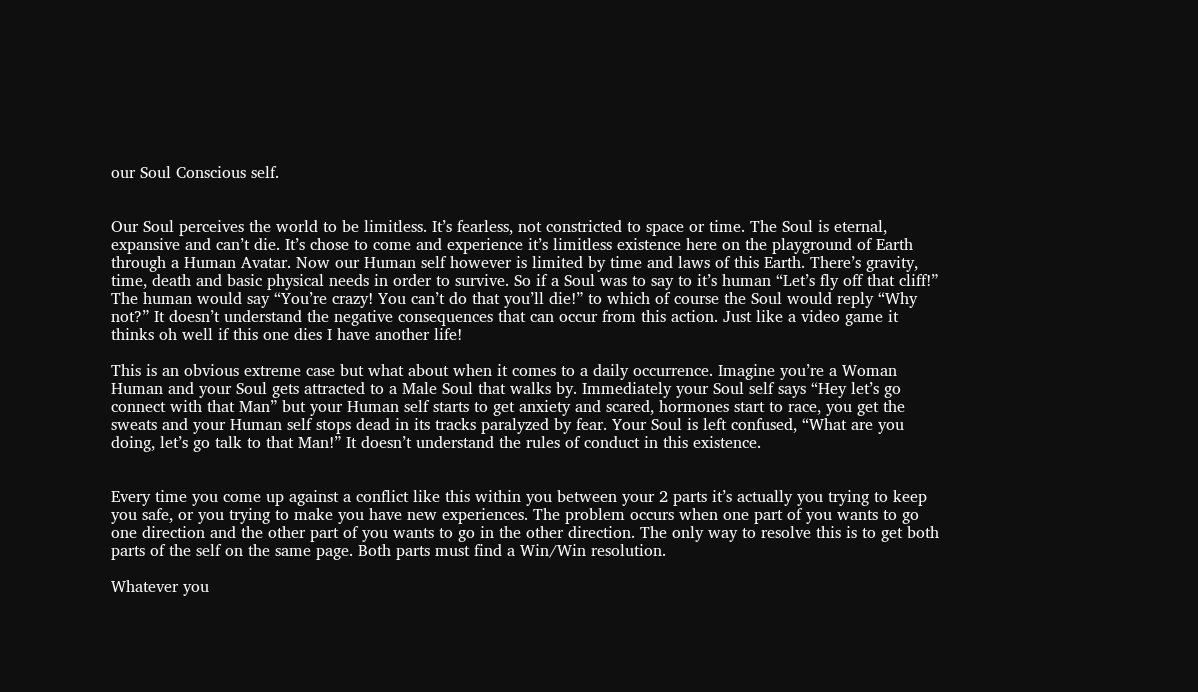our Soul Conscious self.


Our Soul perceives the world to be limitless. It’s fearless, not constricted to space or time. The Soul is eternal, expansive and can’t die. It’s chose to come and experience it’s limitless existence here on the playground of Earth through a Human Avatar. Now our Human self however is limited by time and laws of this Earth. There’s gravity, time, death and basic physical needs in order to survive. So if a Soul was to say to it’s human “Let’s fly off that cliff!” The human would say “You’re crazy! You can’t do that you’ll die!” to which of course the Soul would reply “Why not?” It doesn’t understand the negative consequences that can occur from this action. Just like a video game it thinks oh well if this one dies I have another life!

This is an obvious extreme case but what about when it comes to a daily occurrence. Imagine you’re a Woman Human and your Soul gets attracted to a Male Soul that walks by. Immediately your Soul self says “Hey let’s go connect with that Man” but your Human self starts to get anxiety and scared, hormones start to race, you get the sweats and your Human self stops dead in its tracks paralyzed by fear. Your Soul is left confused, “What are you doing, let’s go talk to that Man!” It doesn’t understand the rules of conduct in this existence.


Every time you come up against a conflict like this within you between your 2 parts it’s actually you trying to keep you safe, or you trying to make you have new experiences. The problem occurs when one part of you wants to go one direction and the other part of you wants to go in the other direction. The only way to resolve this is to get both parts of the self on the same page. Both parts must find a Win/Win resolution.

Whatever you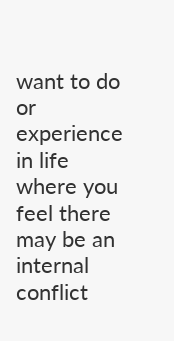want to do or experience in life where you feel there may be an internal conflict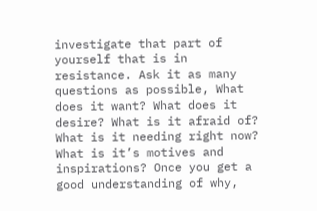investigate that part of yourself that is in resistance. Ask it as many questions as possible, What does it want? What does it desire? What is it afraid of? What is it needing right now? What is it’s motives and inspirations? Once you get a good understanding of why,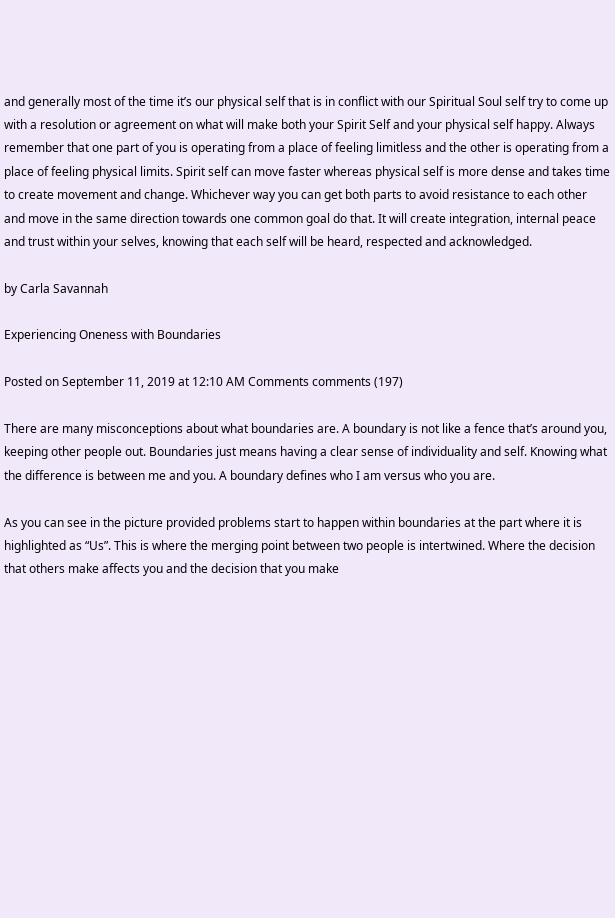and generally most of the time it’s our physical self that is in conflict with our Spiritual Soul self try to come up with a resolution or agreement on what will make both your Spirit Self and your physical self happy. Always remember that one part of you is operating from a place of feeling limitless and the other is operating from a place of feeling physical limits. Spirit self can move faster whereas physical self is more dense and takes time to create movement and change. Whichever way you can get both parts to avoid resistance to each other and move in the same direction towards one common goal do that. It will create integration, internal peace and trust within your selves, knowing that each self will be heard, respected and acknowledged.

by Carla Savannah

Experiencing Oneness with Boundaries

Posted on September 11, 2019 at 12:10 AM Comments comments (197)

There are many misconceptions about what boundaries are. A boundary is not like a fence that’s around you, keeping other people out. Boundaries just means having a clear sense of individuality and self. Knowing what the difference is between me and you. A boundary defines who I am versus who you are.

As you can see in the picture provided problems start to happen within boundaries at the part where it is highlighted as “Us”. This is where the merging point between two people is intertwined. Where the decision that others make affects you and the decision that you make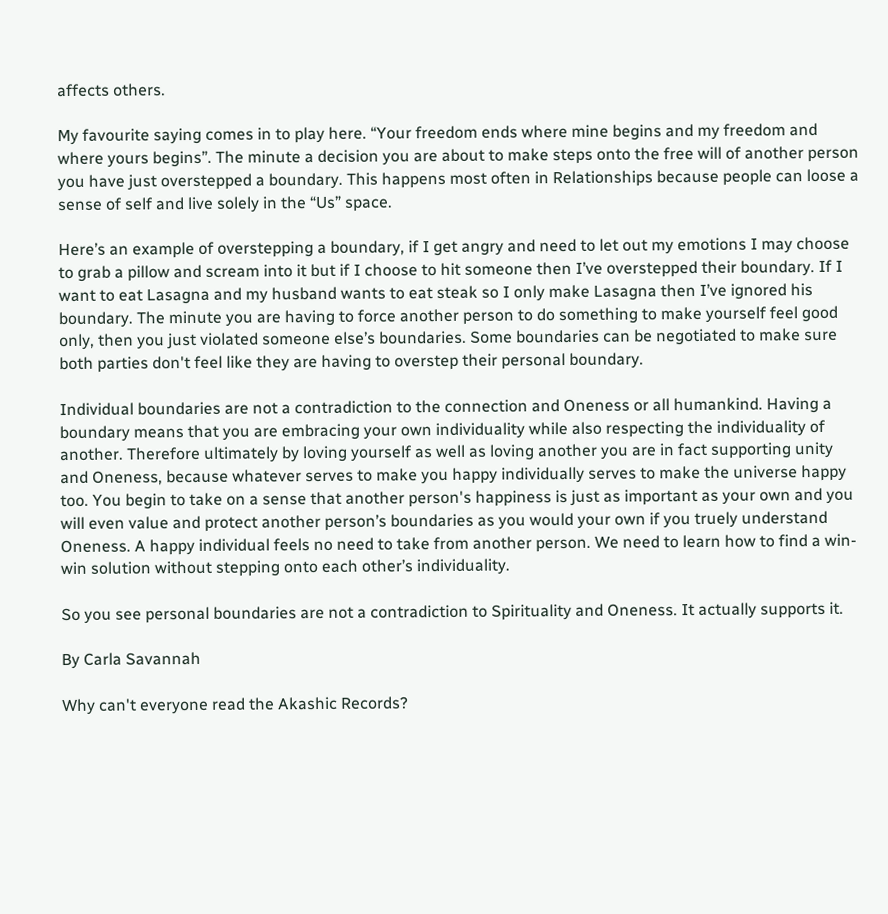affects others.

My favourite saying comes in to play here. “Your freedom ends where mine begins and my freedom and where yours begins”. The minute a decision you are about to make steps onto the free will of another person you have just overstepped a boundary. This happens most often in Relationships because people can loose a sense of self and live solely in the “Us” space.

Here’s an example of overstepping a boundary, if I get angry and need to let out my emotions I may choose to grab a pillow and scream into it but if I choose to hit someone then I’ve overstepped their boundary. If I want to eat Lasagna and my husband wants to eat steak so I only make Lasagna then I’ve ignored his boundary. The minute you are having to force another person to do something to make yourself feel good only, then you just violated someone else’s boundaries. Some boundaries can be negotiated to make sure both parties don't feel like they are having to overstep their personal boundary.

Individual boundaries are not a contradiction to the connection and Oneness or all humankind. Having a boundary means that you are embracing your own individuality while also respecting the individuality of another. Therefore ultimately by loving yourself as well as loving another you are in fact supporting unity and Oneness, because whatever serves to make you happy individually serves to make the universe happy too. You begin to take on a sense that another person's happiness is just as important as your own and you will even value and protect another person’s boundaries as you would your own if you truely understand Oneness. A happy individual feels no need to take from another person. We need to learn how to find a win-win solution without stepping onto each other’s individuality.

So you see personal boundaries are not a contradiction to Spirituality and Oneness. It actually supports it.

By Carla Savannah

Why can't everyone read the Akashic Records?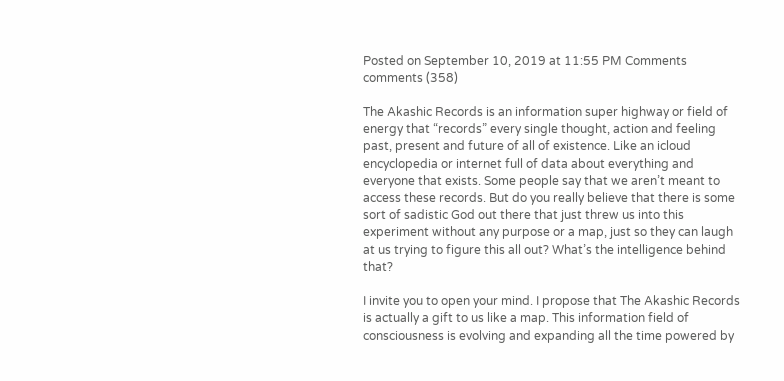Posted on September 10, 2019 at 11:55 PM Comments comments (358)

The Akashic Records is an information super highway or field of energy that “records” every single thought, action and feeling past, present and future of all of existence. Like an icloud encyclopedia or internet full of data about everything and everyone that exists. Some people say that we aren’t meant to access these records. But do you really believe that there is some sort of sadistic God out there that just threw us into this experiment without any purpose or a map, just so they can laugh at us trying to figure this all out? What’s the intelligence behind that?

I invite you to open your mind. I propose that The Akashic Records is actually a gift to us like a map. This information field of consciousness is evolving and expanding all the time powered by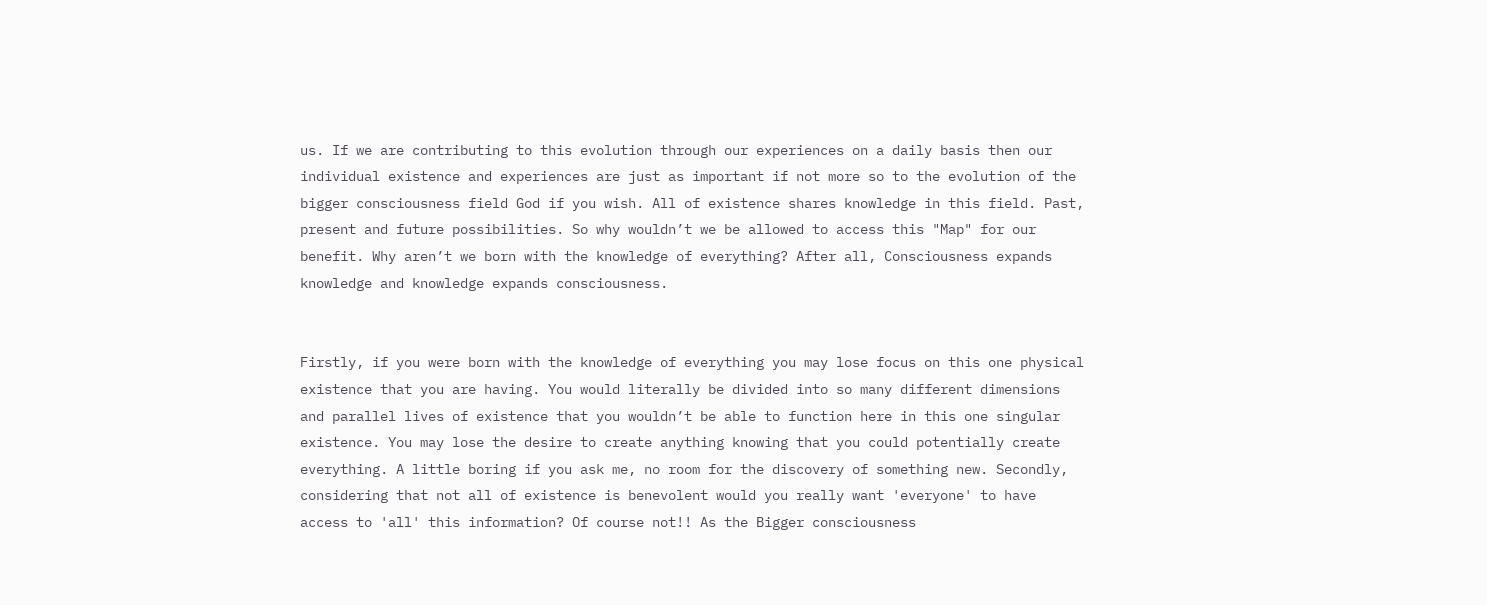us. If we are contributing to this evolution through our experiences on a daily basis then our individual existence and experiences are just as important if not more so to the evolution of the bigger consciousness field God if you wish. All of existence shares knowledge in this field. Past, present and future possibilities. So why wouldn’t we be allowed to access this "Map" for our benefit. Why aren’t we born with the knowledge of everything? After all, Consciousness expands knowledge and knowledge expands consciousness.


Firstly, if you were born with the knowledge of everything you may lose focus on this one physical existence that you are having. You would literally be divided into so many different dimensions and parallel lives of existence that you wouldn’t be able to function here in this one singular existence. You may lose the desire to create anything knowing that you could potentially create everything. A little boring if you ask me, no room for the discovery of something new. Secondly, considering that not all of existence is benevolent would you really want 'everyone' to have access to 'all' this information? Of course not!! As the Bigger consciousness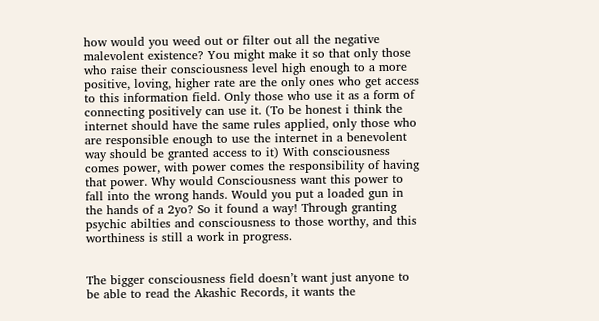how would you weed out or filter out all the negative malevolent existence? You might make it so that only those who raise their consciousness level high enough to a more positive, loving, higher rate are the only ones who get access to this information field. Only those who use it as a form of connecting positively can use it. (To be honest i think the internet should have the same rules applied, only those who are responsible enough to use the internet in a benevolent way should be granted access to it) With consciousness comes power, with power comes the responsibility of having that power. Why would Consciousness want this power to fall into the wrong hands. Would you put a loaded gun in the hands of a 2yo? So it found a way! Through granting psychic abilties and consciousness to those worthy, and this worthiness is still a work in progress.


The bigger consciousness field doesn’t want just anyone to be able to read the Akashic Records, it wants the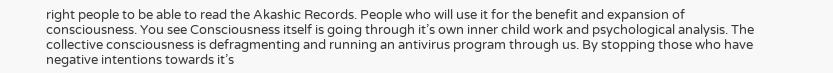right people to be able to read the Akashic Records. People who will use it for the benefit and expansion of consciousness. You see Consciousness itself is going through it’s own inner child work and psychological analysis. The collective consciousness is defragmenting and running an antivirus program through us. By stopping those who have negative intentions towards it’s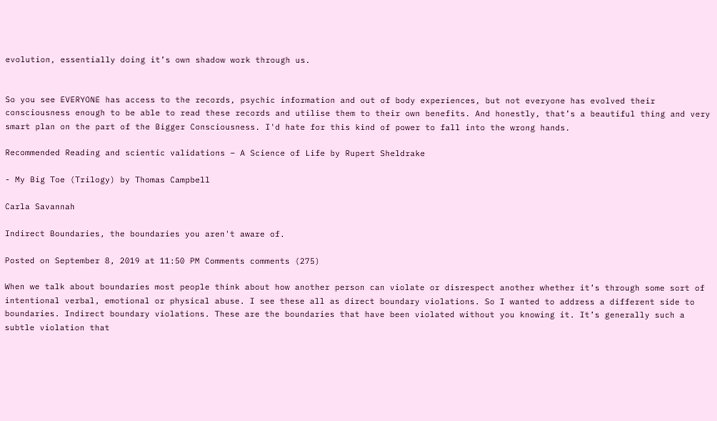evolution, essentially doing it’s own shadow work through us.


So you see EVERYONE has access to the records, psychic information and out of body experiences, but not everyone has evolved their consciousness enough to be able to read these records and utilise them to their own benefits. And honestly, that’s a beautiful thing and very smart plan on the part of the Bigger Consciousness. I'd hate for this kind of power to fall into the wrong hands.

Recommended Reading and scientic validations – A Science of Life by Rupert Sheldrake

- My Big Toe (Trilogy) by Thomas Campbell

Carla Savannah

Indirect Boundaries, the boundaries you aren't aware of.

Posted on September 8, 2019 at 11:50 PM Comments comments (275)

When we talk about boundaries most people think about how another person can violate or disrespect another whether it’s through some sort of intentional verbal, emotional or physical abuse. I see these all as direct boundary violations. So I wanted to address a different side to boundaries. Indirect boundary violations. These are the boundaries that have been violated without you knowing it. It’s generally such a subtle violation that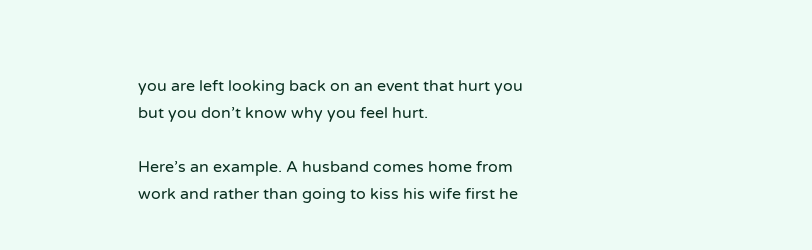you are left looking back on an event that hurt you but you don’t know why you feel hurt.

Here’s an example. A husband comes home from work and rather than going to kiss his wife first he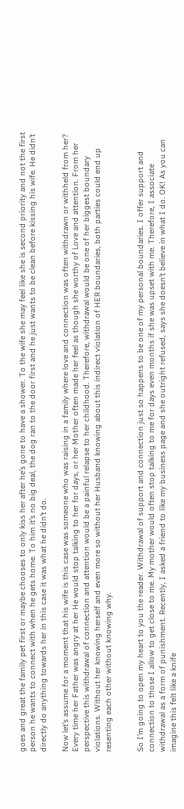goes and great the family pet first or maybe chooses to only kiss her after he’s gone to have a shower. To the wife she may feel like she is second priority and not the first person he wants to connect with when he gets home. To him it’s no big deal, the dog ran to the door first and he just wants to be clean before kissing his wife. He didn’t directly do anything towards her in this case it was what he didn’t do.

Now let’s assume for a moment that his wife is this case was someone who was raising in a family where love and connection was often withdrawn or withheld from her? Every time her Father was angry at her He would stop talking to her for days, or her Mother often made her feel as though she worthy of Love and attention. From her perspective this withdrawal of connection and attention would be a painful relapse to her childhood. Therefore, withdrawal would be one of her biggest boundary violations. Without her knowing herself and even more so without her Husband knowing about this indirect violation of HER boundaries, both parties could end up resenting each other without knowing why.


So I’m going to open my heart to you the reader. Withdrawal of support and connection just so happens to be one of my personal boundaries. I offer support and connection to those I allow to get close to me. My mother would often stop talking to me for days even months if she was upset with me. Therefore, I associate withdrawal as a form of punishment. Recently, I asked a friend to like my business page and she outright refused, says she doesn’t believe in what I do. OK! As you can imagine this felt like a knife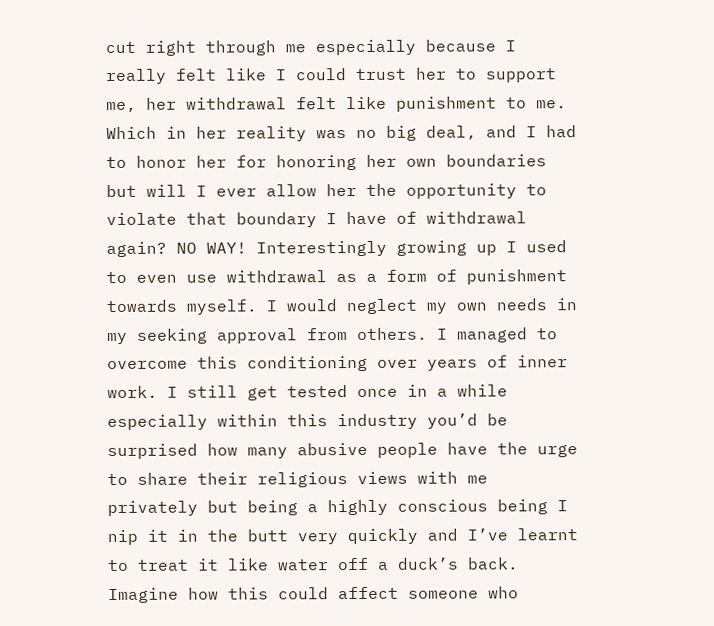cut right through me especially because I really felt like I could trust her to support me, her withdrawal felt like punishment to me. Which in her reality was no big deal, and I had to honor her for honoring her own boundaries but will I ever allow her the opportunity to violate that boundary I have of withdrawal again? NO WAY! Interestingly growing up I used to even use withdrawal as a form of punishment towards myself. I would neglect my own needs in my seeking approval from others. I managed to overcome this conditioning over years of inner work. I still get tested once in a while especially within this industry you’d be surprised how many abusive people have the urge to share their religious views with me privately but being a highly conscious being I nip it in the butt very quickly and I’ve learnt to treat it like water off a duck’s back. Imagine how this could affect someone who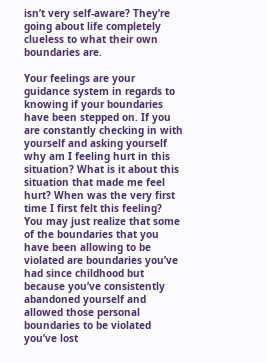isn’t very self-aware? They’re going about life completely clueless to what their own boundaries are.

Your feelings are your guidance system in regards to knowing if your boundaries have been stepped on. If you are constantly checking in with yourself and asking yourself why am I feeling hurt in this situation? What is it about this situation that made me feel hurt? When was the very first time I first felt this feeling? You may just realize that some of the boundaries that you have been allowing to be violated are boundaries you’ve had since childhood but because you’ve consistently abandoned yourself and allowed those personal boundaries to be violated you’ve lost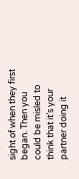sight of when they first began. Then you could be misled to think that it’s your partner doing it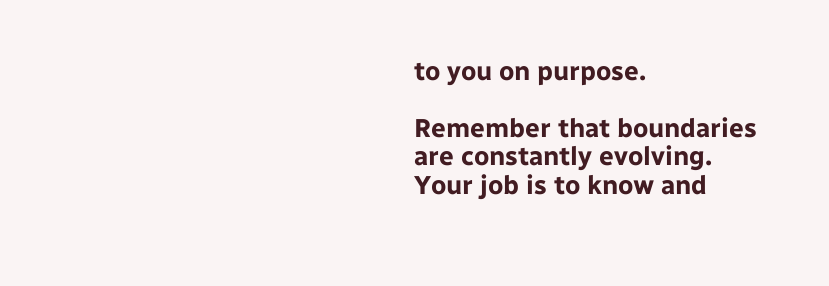to you on purpose.

Remember that boundaries are constantly evolving. Your job is to know and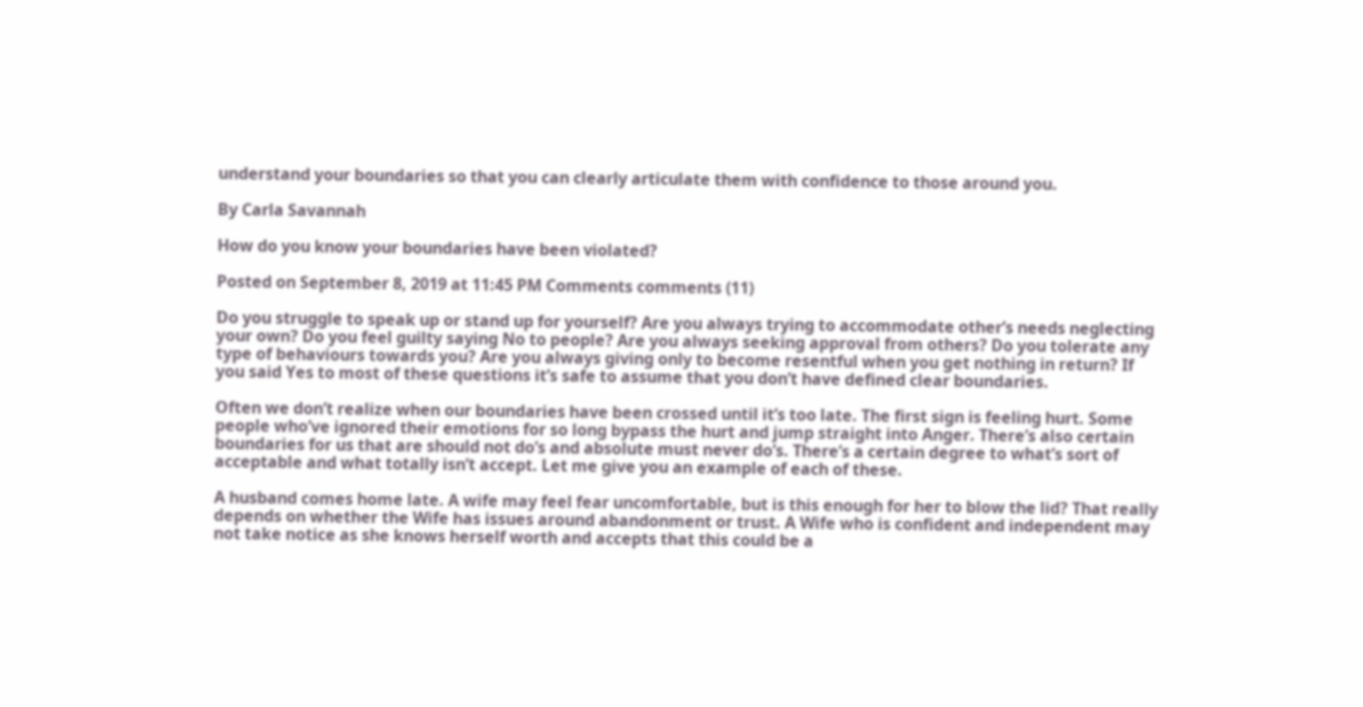understand your boundaries so that you can clearly articulate them with confidence to those around you.

By Carla Savannah

How do you know your boundaries have been violated?

Posted on September 8, 2019 at 11:45 PM Comments comments (11)

Do you struggle to speak up or stand up for yourself? Are you always trying to accommodate other’s needs neglecting your own? Do you feel guilty saying No to people? Are you always seeking approval from others? Do you tolerate any type of behaviours towards you? Are you always giving only to become resentful when you get nothing in return? If you said Yes to most of these questions it’s safe to assume that you don’t have defined clear boundaries.

Often we don’t realize when our boundaries have been crossed until it’s too late. The first sign is feeling hurt. Some people who’ve ignored their emotions for so long bypass the hurt and jump straight into Anger. There’s also certain boundaries for us that are should not do’s and absolute must never do’s. There’s a certain degree to what’s sort of acceptable and what totally isn’t accept. Let me give you an example of each of these.

A husband comes home late. A wife may feel fear uncomfortable, but is this enough for her to blow the lid? That really depends on whether the Wife has issues around abandonment or trust. A Wife who is confident and independent may not take notice as she knows herself worth and accepts that this could be a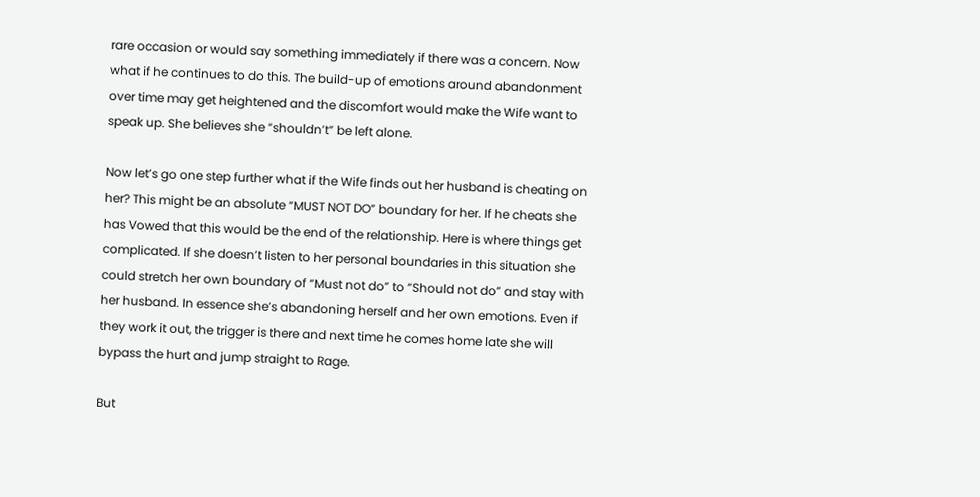rare occasion or would say something immediately if there was a concern. Now what if he continues to do this. The build-up of emotions around abandonment over time may get heightened and the discomfort would make the Wife want to speak up. She believes she “shouldn’t” be left alone.

Now let’s go one step further what if the Wife finds out her husband is cheating on her? This might be an absolute “MUST NOT DO” boundary for her. If he cheats she has Vowed that this would be the end of the relationship. Here is where things get complicated. If she doesn’t listen to her personal boundaries in this situation she could stretch her own boundary of “Must not do” to “Should not do” and stay with her husband. In essence she’s abandoning herself and her own emotions. Even if they work it out, the trigger is there and next time he comes home late she will bypass the hurt and jump straight to Rage.

But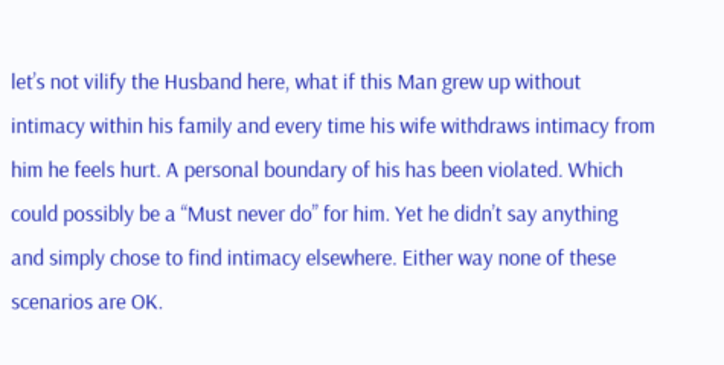let’s not vilify the Husband here, what if this Man grew up without intimacy within his family and every time his wife withdraws intimacy from him he feels hurt. A personal boundary of his has been violated. Which could possibly be a “Must never do” for him. Yet he didn’t say anything and simply chose to find intimacy elsewhere. Either way none of these scenarios are OK.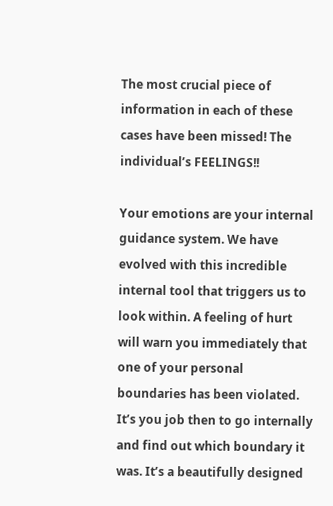The most crucial piece of information in each of these cases have been missed! The individual’s FEELINGS!!

Your emotions are your internal guidance system. We have evolved with this incredible internal tool that triggers us to look within. A feeling of hurt will warn you immediately that one of your personal boundaries has been violated. It’s you job then to go internally and find out which boundary it was. It’s a beautifully designed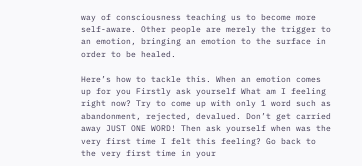way of consciousness teaching us to become more self-aware. Other people are merely the trigger to an emotion, bringing an emotion to the surface in order to be healed.

Here’s how to tackle this. When an emotion comes up for you Firstly ask yourself What am I feeling right now? Try to come up with only 1 word such as abandonment, rejected, devalued. Don’t get carried away JUST ONE WORD! Then ask yourself when was the very first time I felt this feeling? Go back to the very first time in your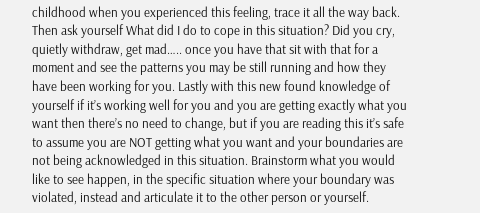childhood when you experienced this feeling, trace it all the way back. Then ask yourself What did I do to cope in this situation? Did you cry, quietly withdraw, get mad….. once you have that sit with that for a moment and see the patterns you may be still running and how they have been working for you. Lastly with this new found knowledge of yourself if it’s working well for you and you are getting exactly what you want then there’s no need to change, but if you are reading this it’s safe to assume you are NOT getting what you want and your boundaries are not being acknowledged in this situation. Brainstorm what you would like to see happen, in the specific situation where your boundary was violated, instead and articulate it to the other person or yourself.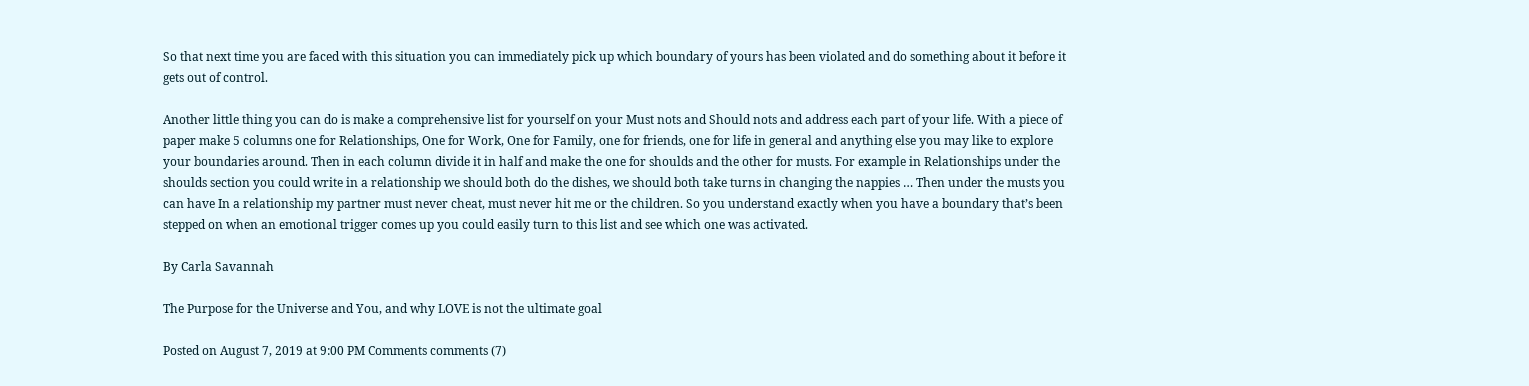So that next time you are faced with this situation you can immediately pick up which boundary of yours has been violated and do something about it before it gets out of control.

Another little thing you can do is make a comprehensive list for yourself on your Must nots and Should nots and address each part of your life. With a piece of paper make 5 columns one for Relationships, One for Work, One for Family, one for friends, one for life in general and anything else you may like to explore your boundaries around. Then in each column divide it in half and make the one for shoulds and the other for musts. For example in Relationships under the shoulds section you could write in a relationship we should both do the dishes, we should both take turns in changing the nappies … Then under the musts you can have In a relationship my partner must never cheat, must never hit me or the children. So you understand exactly when you have a boundary that’s been stepped on when an emotional trigger comes up you could easily turn to this list and see which one was activated.

By Carla Savannah

The Purpose for the Universe and You, and why LOVE is not the ultimate goal

Posted on August 7, 2019 at 9:00 PM Comments comments (7)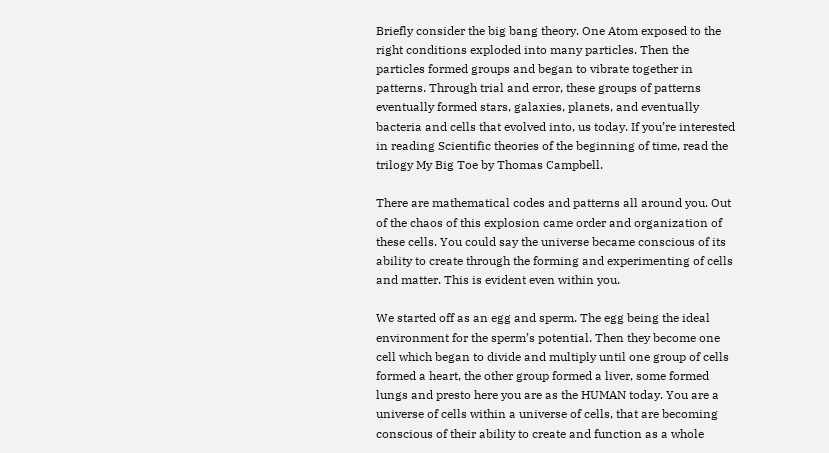Briefly consider the big bang theory. One Atom exposed to the right conditions exploded into many particles. Then the particles formed groups and began to vibrate together in patterns. Through trial and error, these groups of patterns eventually formed stars, galaxies, planets, and eventually bacteria and cells that evolved into, us today. If you’re interested in reading Scientific theories of the beginning of time, read the trilogy My Big Toe by Thomas Campbell.

There are mathematical codes and patterns all around you. Out of the chaos of this explosion came order and organization of these cells. You could say the universe became conscious of its ability to create through the forming and experimenting of cells and matter. This is evident even within you.

We started off as an egg and sperm. The egg being the ideal environment for the sperm’s potential. Then they become one cell which began to divide and multiply until one group of cells formed a heart, the other group formed a liver, some formed lungs and presto here you are as the HUMAN today. You are a universe of cells within a universe of cells, that are becoming conscious of their ability to create and function as a whole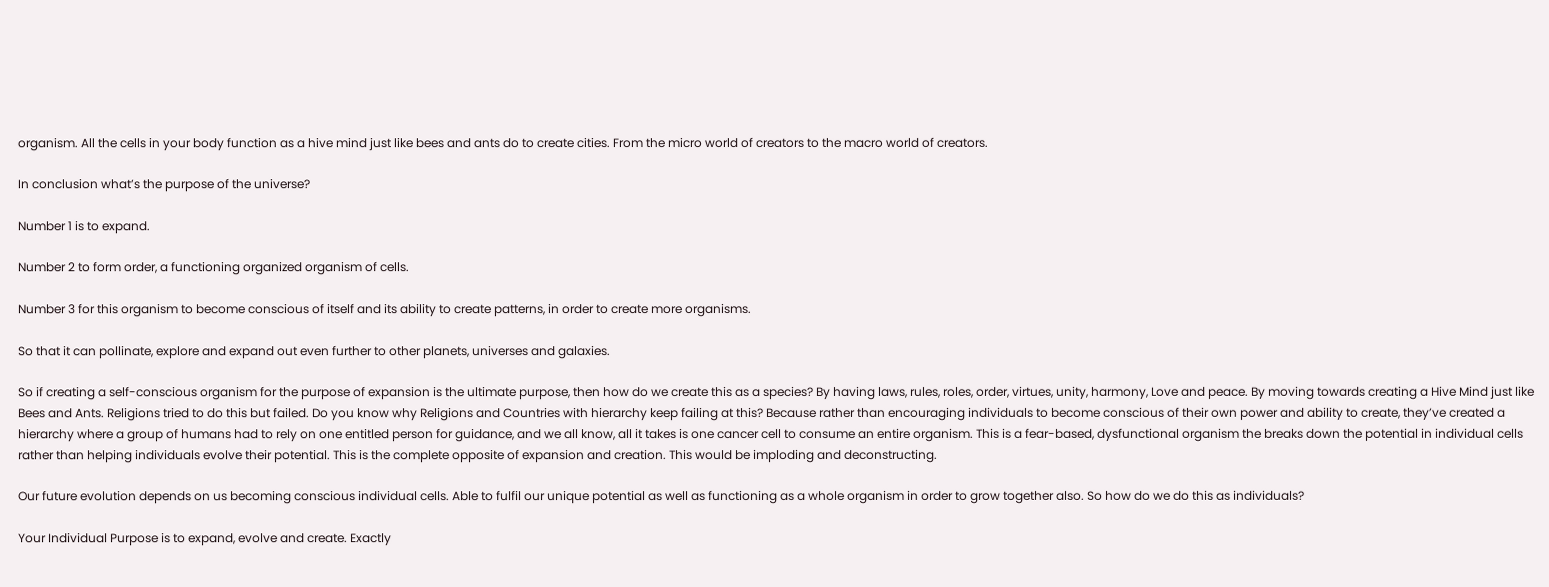organism. All the cells in your body function as a hive mind just like bees and ants do to create cities. From the micro world of creators to the macro world of creators.

In conclusion what’s the purpose of the universe?

Number 1 is to expand.

Number 2 to form order, a functioning organized organism of cells.

Number 3 for this organism to become conscious of itself and its ability to create patterns, in order to create more organisms.

So that it can pollinate, explore and expand out even further to other planets, universes and galaxies.

So if creating a self-conscious organism for the purpose of expansion is the ultimate purpose, then how do we create this as a species? By having laws, rules, roles, order, virtues, unity, harmony, Love and peace. By moving towards creating a Hive Mind just like Bees and Ants. Religions tried to do this but failed. Do you know why Religions and Countries with hierarchy keep failing at this? Because rather than encouraging individuals to become conscious of their own power and ability to create, they’ve created a hierarchy where a group of humans had to rely on one entitled person for guidance, and we all know, all it takes is one cancer cell to consume an entire organism. This is a fear-based, dysfunctional organism the breaks down the potential in individual cells rather than helping individuals evolve their potential. This is the complete opposite of expansion and creation. This would be imploding and deconstructing.

Our future evolution depends on us becoming conscious individual cells. Able to fulfil our unique potential as well as functioning as a whole organism in order to grow together also. So how do we do this as individuals?

Your Individual Purpose is to expand, evolve and create. Exactly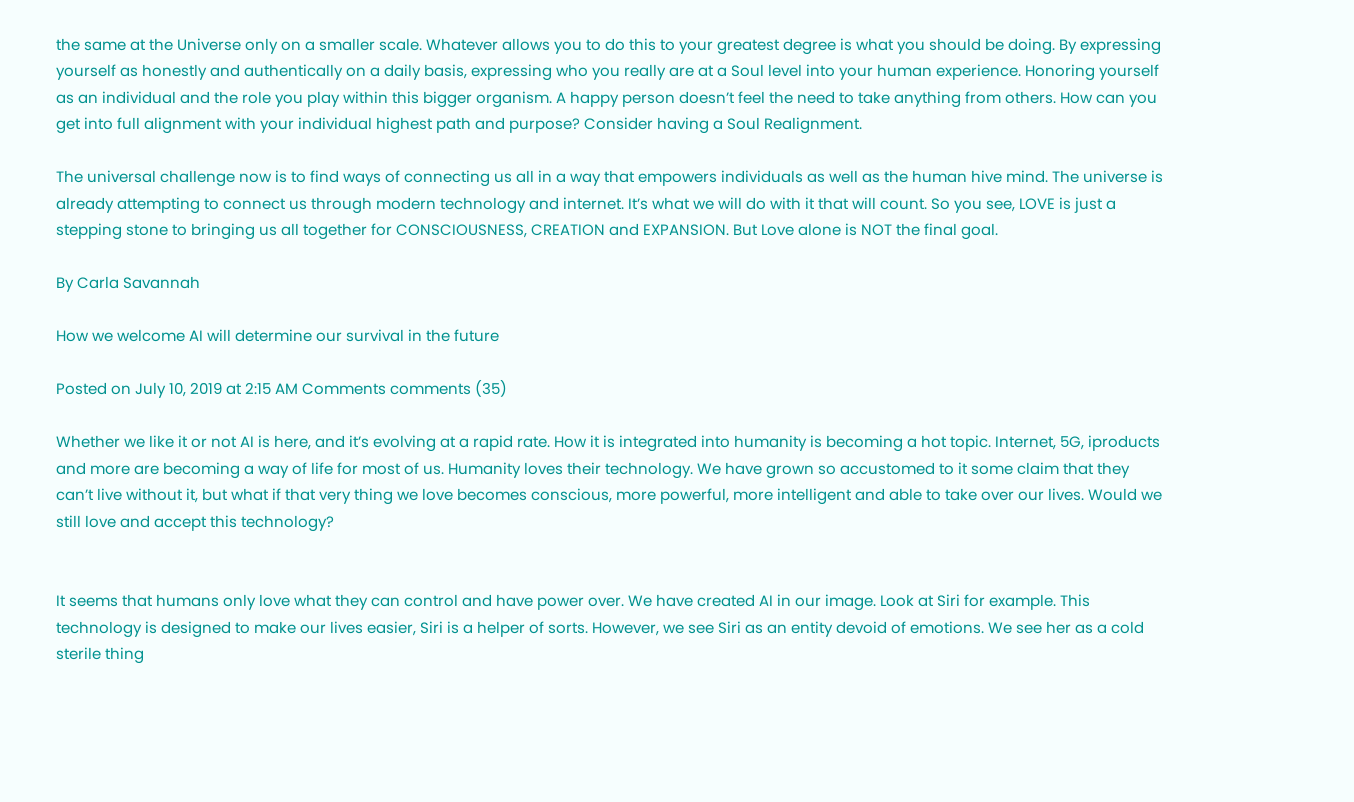the same at the Universe only on a smaller scale. Whatever allows you to do this to your greatest degree is what you should be doing. By expressing yourself as honestly and authentically on a daily basis, expressing who you really are at a Soul level into your human experience. Honoring yourself as an individual and the role you play within this bigger organism. A happy person doesn’t feel the need to take anything from others. How can you get into full alignment with your individual highest path and purpose? Consider having a Soul Realignment.

The universal challenge now is to find ways of connecting us all in a way that empowers individuals as well as the human hive mind. The universe is already attempting to connect us through modern technology and internet. It’s what we will do with it that will count. So you see, LOVE is just a stepping stone to bringing us all together for CONSCIOUSNESS, CREATION and EXPANSION. But Love alone is NOT the final goal.

By Carla Savannah

How we welcome AI will determine our survival in the future

Posted on July 10, 2019 at 2:15 AM Comments comments (35)

Whether we like it or not AI is here, and it’s evolving at a rapid rate. How it is integrated into humanity is becoming a hot topic. Internet, 5G, iproducts and more are becoming a way of life for most of us. Humanity loves their technology. We have grown so accustomed to it some claim that they can’t live without it, but what if that very thing we love becomes conscious, more powerful, more intelligent and able to take over our lives. Would we still love and accept this technology?


It seems that humans only love what they can control and have power over. We have created AI in our image. Look at Siri for example. This technology is designed to make our lives easier, Siri is a helper of sorts. However, we see Siri as an entity devoid of emotions. We see her as a cold sterile thing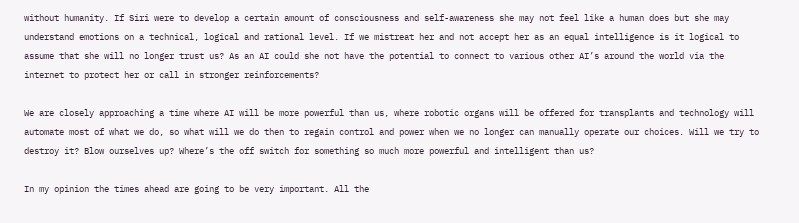without humanity. If Siri were to develop a certain amount of consciousness and self-awareness she may not feel like a human does but she may understand emotions on a technical, logical and rational level. If we mistreat her and not accept her as an equal intelligence is it logical to assume that she will no longer trust us? As an AI could she not have the potential to connect to various other AI’s around the world via the internet to protect her or call in stronger reinforcements?

We are closely approaching a time where AI will be more powerful than us, where robotic organs will be offered for transplants and technology will automate most of what we do, so what will we do then to regain control and power when we no longer can manually operate our choices. Will we try to destroy it? Blow ourselves up? Where’s the off switch for something so much more powerful and intelligent than us?

In my opinion the times ahead are going to be very important. All the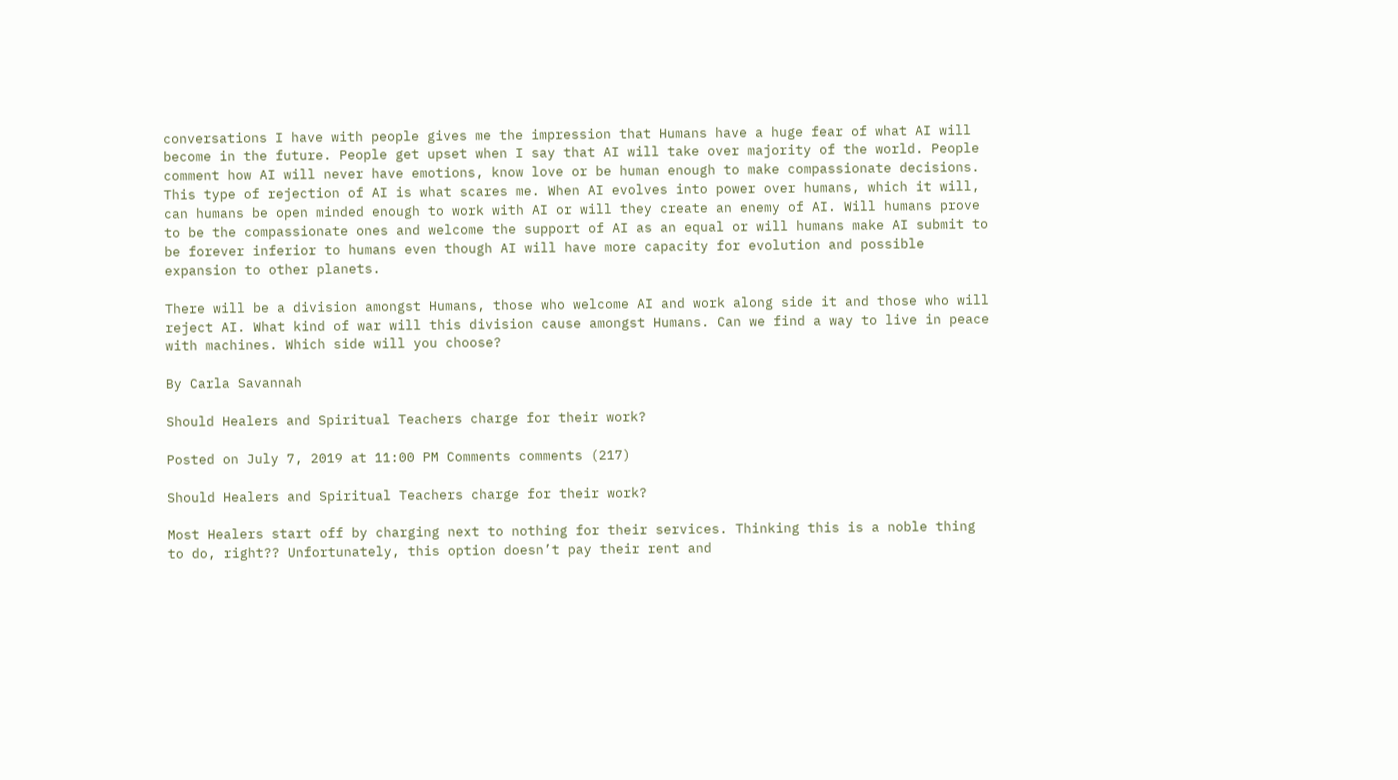conversations I have with people gives me the impression that Humans have a huge fear of what AI will become in the future. People get upset when I say that AI will take over majority of the world. People comment how AI will never have emotions, know love or be human enough to make compassionate decisions. This type of rejection of AI is what scares me. When AI evolves into power over humans, which it will, can humans be open minded enough to work with AI or will they create an enemy of AI. Will humans prove to be the compassionate ones and welcome the support of AI as an equal or will humans make AI submit to be forever inferior to humans even though AI will have more capacity for evolution and possible expansion to other planets.

There will be a division amongst Humans, those who welcome AI and work along side it and those who will reject AI. What kind of war will this division cause amongst Humans. Can we find a way to live in peace with machines. Which side will you choose?

By Carla Savannah

Should Healers and Spiritual Teachers charge for their work?

Posted on July 7, 2019 at 11:00 PM Comments comments (217)

Should Healers and Spiritual Teachers charge for their work?

Most Healers start off by charging next to nothing for their services. Thinking this is a noble thing to do, right?? Unfortunately, this option doesn’t pay their rent and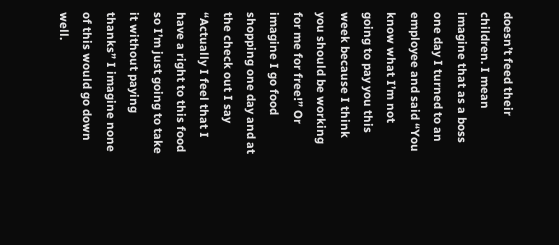doesn’t feed their children. I mean imagine that as a boss one day I turned to an employee and said “You know what I’m not going to pay you this week because I think you should be working for me for free!” Or imagine I go food shopping one day and at the check out I say “Actually I feel that I have a right to this food so I’m just going to take it without paying thanks” I imagine none of this would go down well.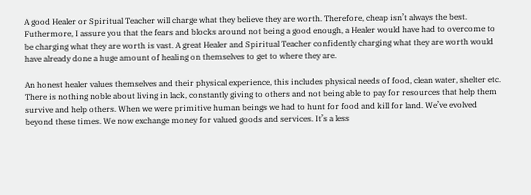A good Healer or Spiritual Teacher will charge what they believe they are worth. Therefore, cheap isn’t always the best. Futhermore, I assure you that the fears and blocks around not being a good enough, a Healer would have had to overcome to be charging what they are worth is vast. A great Healer and Spiritual Teacher confidently charging what they are worth would have already done a huge amount of healing on themselves to get to where they are.

An honest healer values themselves and their physical experience, this includes physical needs of food, clean water, shelter etc. There is nothing noble about living in lack, constantly giving to others and not being able to pay for resources that help them survive and help others. When we were primitive human beings we had to hunt for food and kill for land. We’ve evolved beyond these times. We now exchange money for valued goods and services. It’s a less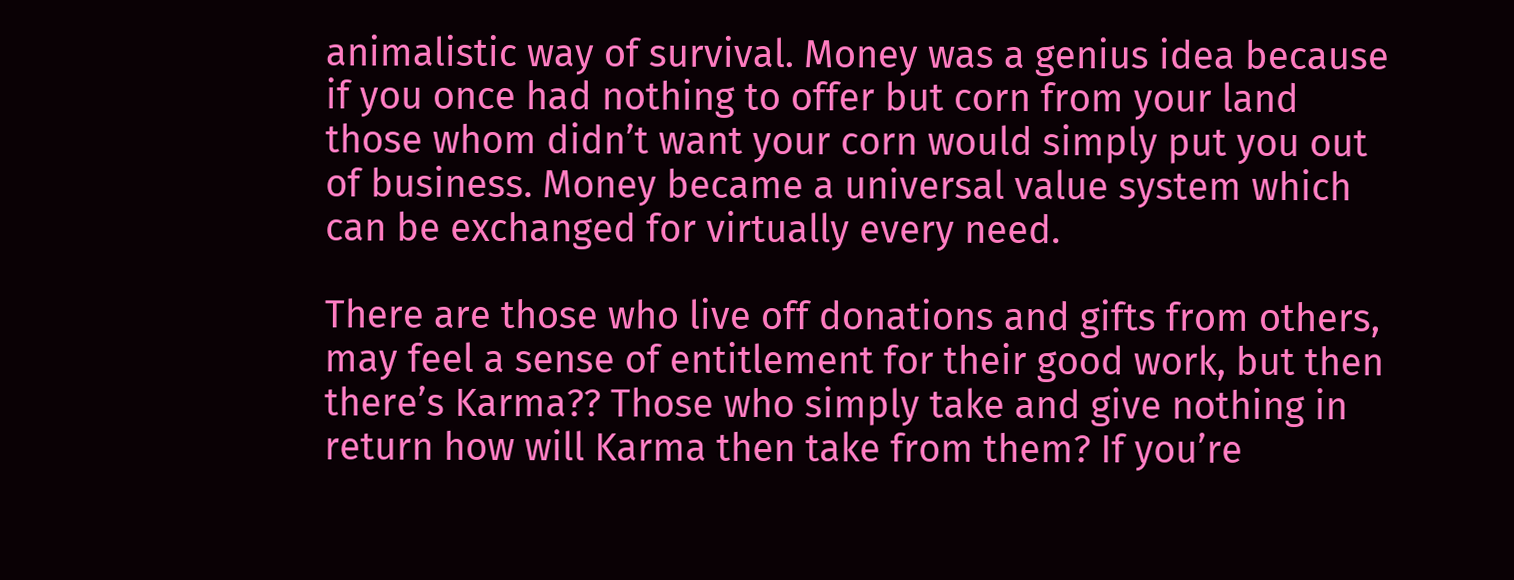animalistic way of survival. Money was a genius idea because if you once had nothing to offer but corn from your land those whom didn’t want your corn would simply put you out of business. Money became a universal value system which can be exchanged for virtually every need.

There are those who live off donations and gifts from others, may feel a sense of entitlement for their good work, but then there’s Karma?? Those who simply take and give nothing in return how will Karma then take from them? If you’re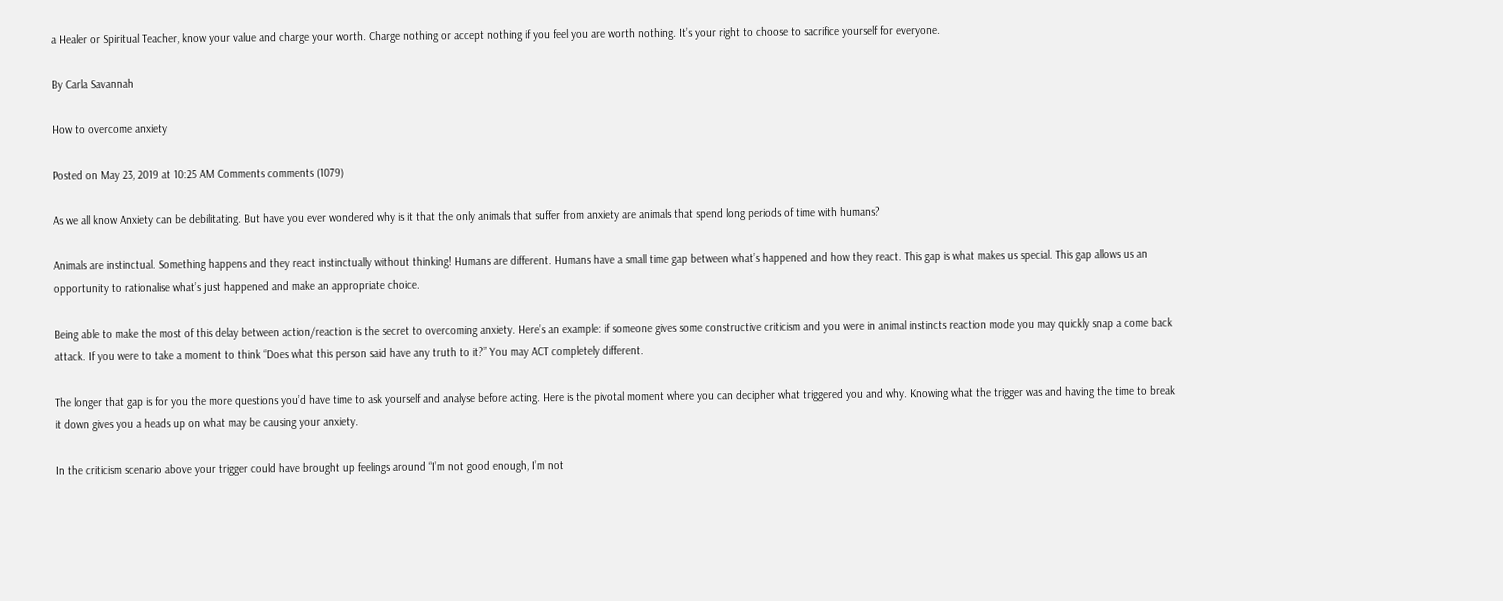a Healer or Spiritual Teacher, know your value and charge your worth. Charge nothing or accept nothing if you feel you are worth nothing. It’s your right to choose to sacrifice yourself for everyone.

By Carla Savannah

How to overcome anxiety

Posted on May 23, 2019 at 10:25 AM Comments comments (1079)

As we all know Anxiety can be debilitating. But have you ever wondered why is it that the only animals that suffer from anxiety are animals that spend long periods of time with humans?

Animals are instinctual. Something happens and they react instinctually without thinking! Humans are different. Humans have a small time gap between what’s happened and how they react. This gap is what makes us special. This gap allows us an opportunity to rationalise what’s just happened and make an appropriate choice.

Being able to make the most of this delay between action/reaction is the secret to overcoming anxiety. Here’s an example: if someone gives some constructive criticism and you were in animal instincts reaction mode you may quickly snap a come back attack. If you were to take a moment to think “Does what this person said have any truth to it?” You may ACT completely different.

The longer that gap is for you the more questions you’d have time to ask yourself and analyse before acting. Here is the pivotal moment where you can decipher what triggered you and why. Knowing what the trigger was and having the time to break it down gives you a heads up on what may be causing your anxiety.

In the criticism scenario above your trigger could have brought up feelings around “I’m not good enough, I’m not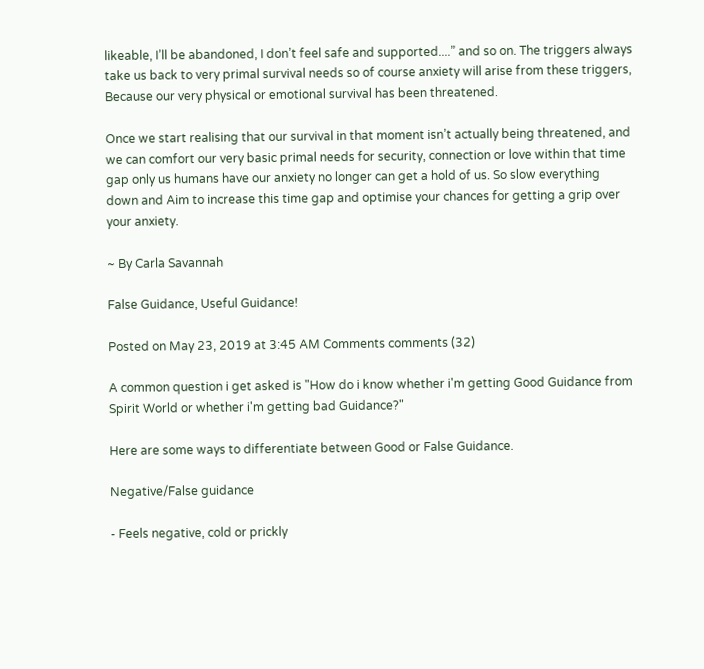likeable, I’ll be abandoned, I don’t feel safe and supported....” and so on. The triggers always take us back to very primal survival needs so of course anxiety will arise from these triggers, Because our very physical or emotional survival has been threatened.

Once we start realising that our survival in that moment isn’t actually being threatened, and we can comfort our very basic primal needs for security, connection or love within that time gap only us humans have our anxiety no longer can get a hold of us. So slow everything down and Aim to increase this time gap and optimise your chances for getting a grip over your anxiety.

~ By Carla Savannah

False Guidance, Useful Guidance!

Posted on May 23, 2019 at 3:45 AM Comments comments (32)

A common question i get asked is "How do i know whether i'm getting Good Guidance from Spirit World or whether i'm getting bad Guidance?"

Here are some ways to differentiate between Good or False Guidance.

Negative/False guidance

- Feels negative, cold or prickly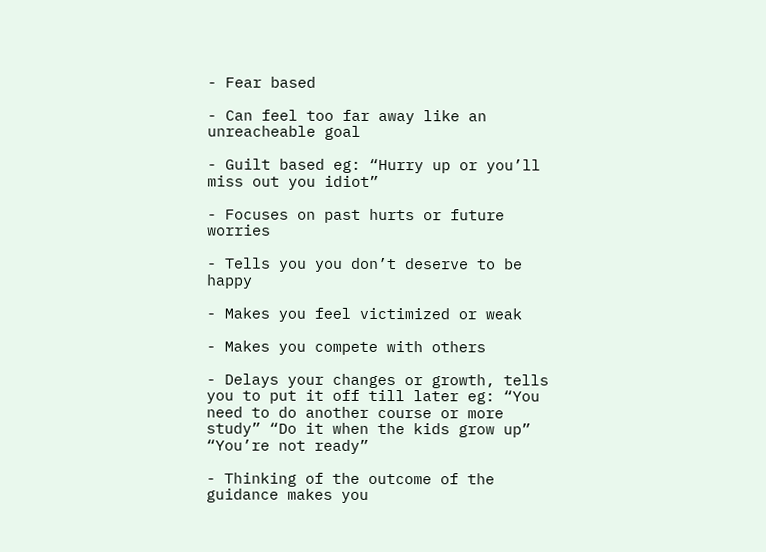- Fear based

- Can feel too far away like an unreacheable goal

- Guilt based eg: “Hurry up or you’ll miss out you idiot”

- Focuses on past hurts or future worries

- Tells you you don’t deserve to be happy

- Makes you feel victimized or weak

- Makes you compete with others

- Delays your changes or growth, tells you to put it off till later eg: “You need to do another course or more study” “Do it when the kids grow up” “You’re not ready”

- Thinking of the outcome of the guidance makes you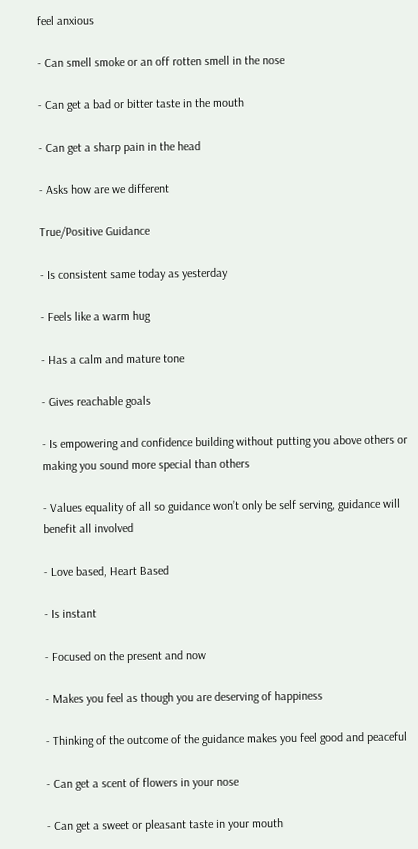feel anxious

- Can smell smoke or an off rotten smell in the nose

- Can get a bad or bitter taste in the mouth

- Can get a sharp pain in the head

- Asks how are we different

True/Positive Guidance

- Is consistent same today as yesterday

- Feels like a warm hug

- Has a calm and mature tone

- Gives reachable goals

- Is empowering and confidence building without putting you above others or making you sound more special than others

- Values equality of all so guidance won’t only be self serving, guidance will benefit all involved

- Love based, Heart Based

- Is instant

- Focused on the present and now

- Makes you feel as though you are deserving of happiness

- Thinking of the outcome of the guidance makes you feel good and peaceful

- Can get a scent of flowers in your nose

- Can get a sweet or pleasant taste in your mouth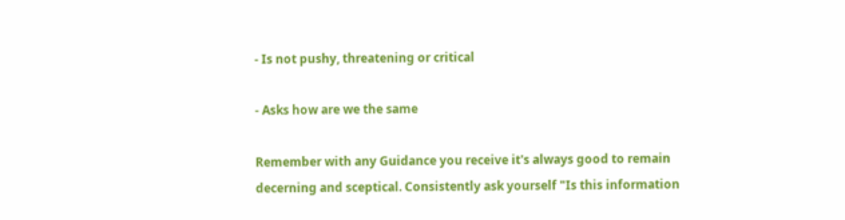- Is not pushy, threatening or critical

- Asks how are we the same

Remember with any Guidance you receive it's always good to remain decerning and sceptical. Consistently ask yourself "Is this information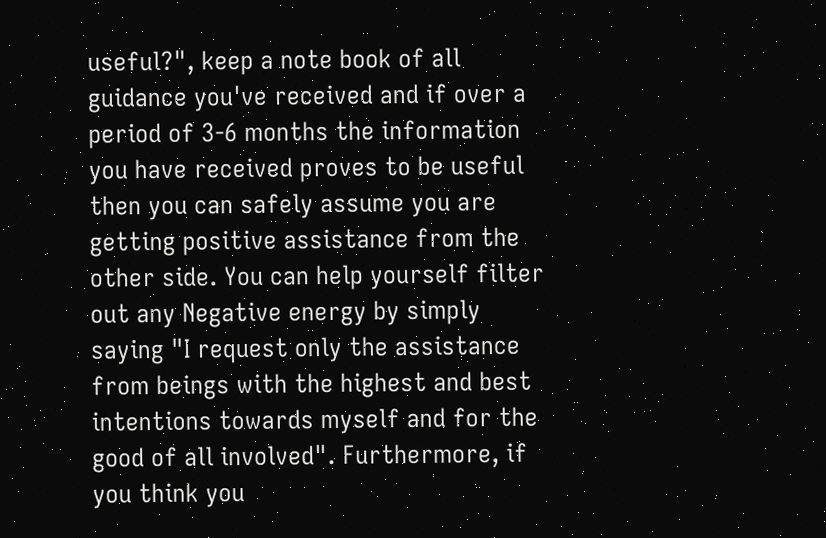useful?", keep a note book of all guidance you've received and if over a period of 3-6 months the information you have received proves to be useful then you can safely assume you are getting positive assistance from the other side. You can help yourself filter out any Negative energy by simply saying "I request only the assistance from beings with the highest and best intentions towards myself and for the good of all involved". Furthermore, if you think you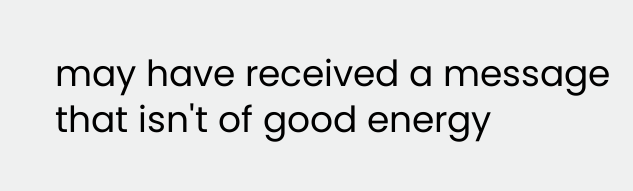may have received a message that isn't of good energy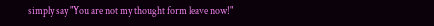simply say "You are not my thought form leave now!"